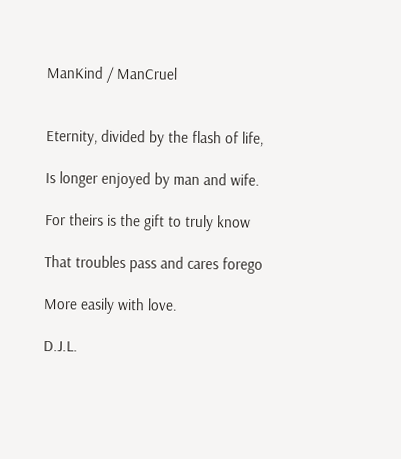ManKind / ManCruel


Eternity, divided by the flash of life,

Is longer enjoyed by man and wife.

For theirs is the gift to truly know

That troubles pass and cares forego

More easily with love.

D.J.L.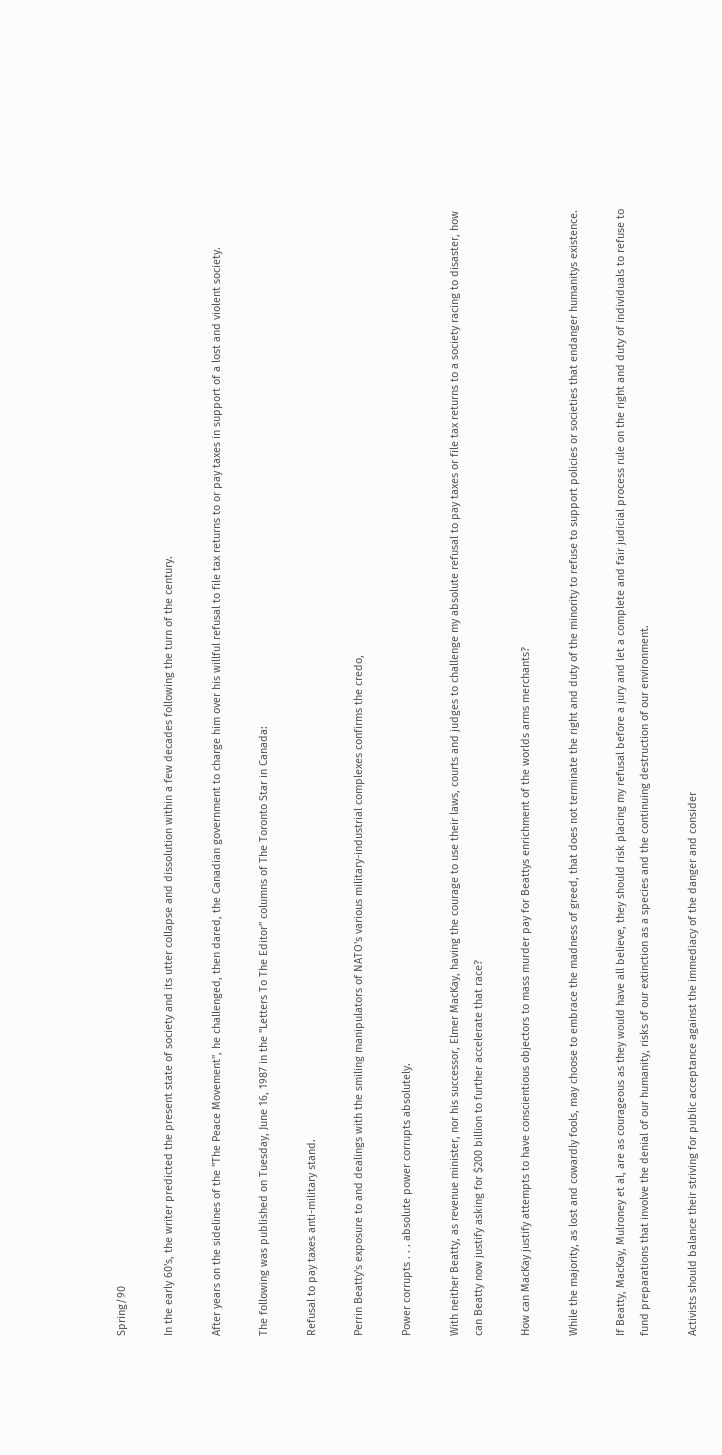Spring/90

In the early 60's, the writer predicted the present state of society and its utter collapse and dissolution within a few decades following the turn of the century.

After years on the sidelines of the "The Peace Movement", he challenged, then dared, the Canadian government to charge him over his willful refusal to file tax returns to or pay taxes in support of a lost and violent society.

The following was published on Tuesday, June 16, 1987 in the "Letters To The Editor" columns of The Toronto Star in Canada:

Refusal to pay taxes anti-military stand.

Perrin Beatty's exposure to and dealings with the smiling manipulators of NATO's various military-industrial complexes confirms the credo,

Power corrupts . . . absolute power corrupts absolutely.

With neither Beatty, as revenue minister, nor his successor, Elmer MacKay, having the courage to use their laws, courts and judges to challenge my absolute refusal to pay taxes or file tax returns to a society racing to disaster, how can Beatty now justify asking for $200 billion to further accelerate that race?

How can MacKay justify attempts to have conscientious objectors to mass murder pay for Beattys enrichment of the worlds arms merchants?

While the majority, as lost and cowardly fools, may choose to embrace the madness of greed, that does not terminate the right and duty of the minority to refuse to support policies or societies that endanger humanitys existence.

If Beatty, MacKay, Mulroney et al, are as courageous as they would have all believe, they should risk placing my refusal before a jury and let a complete and fair judicial process rule on the right and duty of individuals to refuse to fund preparations that involve the denial of our humanity, risks of our extinction as a species and the continuing destruction of our environment.

Activists should balance their striving for public acceptance against the immediacy of the danger and consider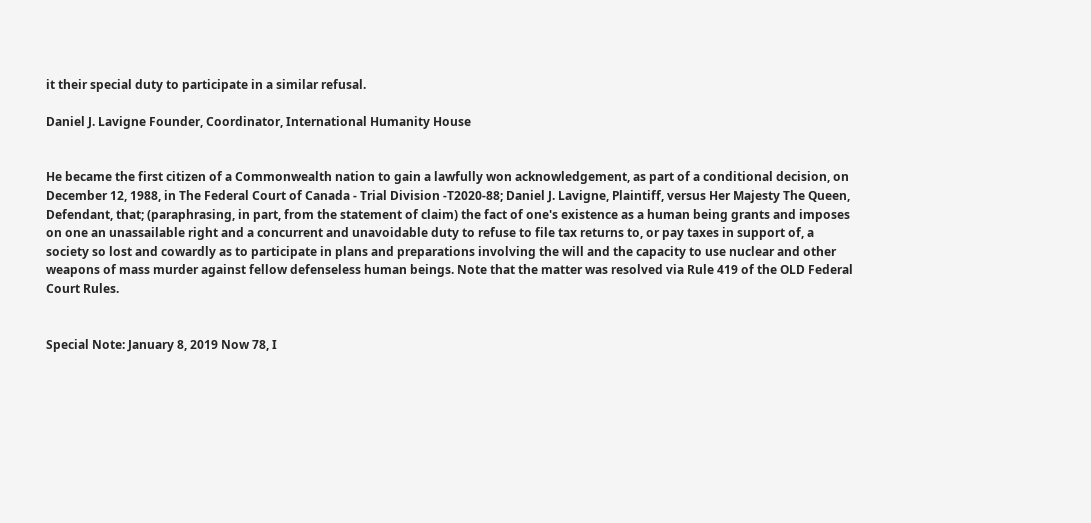it their special duty to participate in a similar refusal.

Daniel J. Lavigne Founder, Coordinator, International Humanity House


He became the first citizen of a Commonwealth nation to gain a lawfully won acknowledgement, as part of a conditional decision, on December 12, 1988, in The Federal Court of Canada - Trial Division -T2020-88; Daniel J. Lavigne, Plaintiff, versus Her Majesty The Queen, Defendant, that; (paraphrasing, in part, from the statement of claim) the fact of one's existence as a human being grants and imposes on one an unassailable right and a concurrent and unavoidable duty to refuse to file tax returns to, or pay taxes in support of, a society so lost and cowardly as to participate in plans and preparations involving the will and the capacity to use nuclear and other weapons of mass murder against fellow defenseless human beings. Note that the matter was resolved via Rule 419 of the OLD Federal Court Rules.


Special Note: January 8, 2019 Now 78, I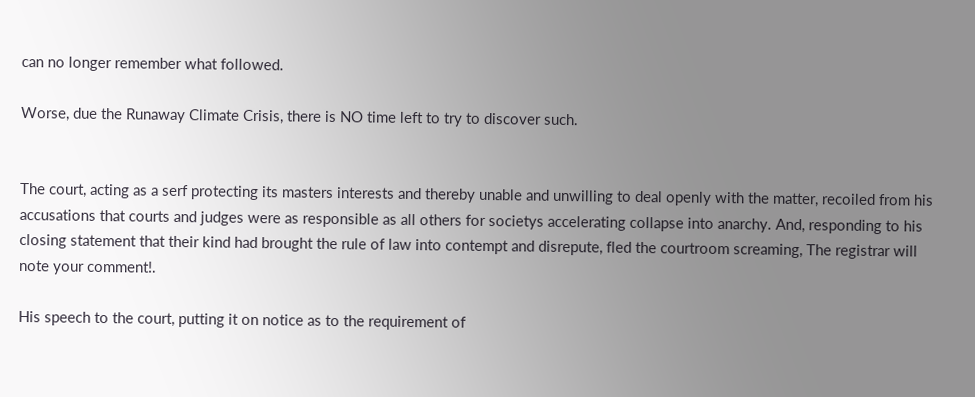can no longer remember what followed.

Worse, due the Runaway Climate Crisis, there is NO time left to try to discover such.


The court, acting as a serf protecting its masters interests and thereby unable and unwilling to deal openly with the matter, recoiled from his accusations that courts and judges were as responsible as all others for societys accelerating collapse into anarchy. And, responding to his closing statement that their kind had brought the rule of law into contempt and disrepute, fled the courtroom screaming, The registrar will note your comment!.

His speech to the court, putting it on notice as to the requirement of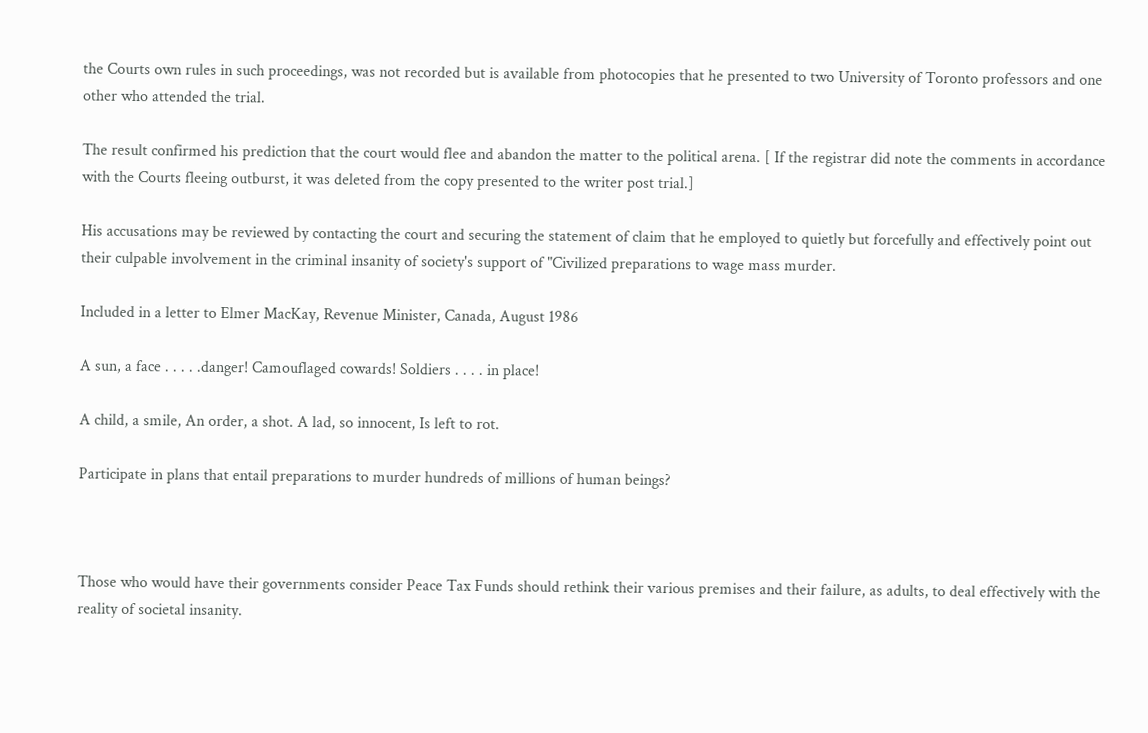the Courts own rules in such proceedings, was not recorded but is available from photocopies that he presented to two University of Toronto professors and one other who attended the trial.

The result confirmed his prediction that the court would flee and abandon the matter to the political arena. [ If the registrar did note the comments in accordance with the Courts fleeing outburst, it was deleted from the copy presented to the writer post trial.]

His accusations may be reviewed by contacting the court and securing the statement of claim that he employed to quietly but forcefully and effectively point out their culpable involvement in the criminal insanity of society's support of "Civilized preparations to wage mass murder.

Included in a letter to Elmer MacKay, Revenue Minister, Canada, August 1986

A sun, a face . . . . .danger! Camouflaged cowards! Soldiers . . . . in place!

A child, a smile, An order, a shot. A lad, so innocent, Is left to rot.

Participate in plans that entail preparations to murder hundreds of millions of human beings?



Those who would have their governments consider Peace Tax Funds should rethink their various premises and their failure, as adults, to deal effectively with the reality of societal insanity.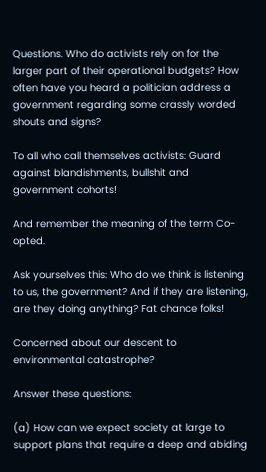Questions. Who do activists rely on for the larger part of their operational budgets? How often have you heard a politician address a government regarding some crassly worded shouts and signs?

To all who call themselves activists: Guard against blandishments, bullshit and government cohorts!

And remember the meaning of the term Co-opted.

Ask yourselves this: Who do we think is listening to us, the government? And if they are listening, are they doing anything? Fat chance folks!

Concerned about our descent to environmental catastrophe?

Answer these questions:

(a) How can we expect society at large to support plans that require a deep and abiding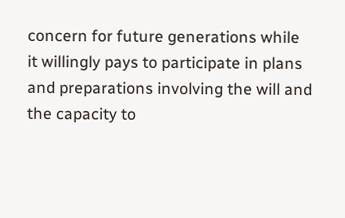concern for future generations while it willingly pays to participate in plans and preparations involving the will and the capacity to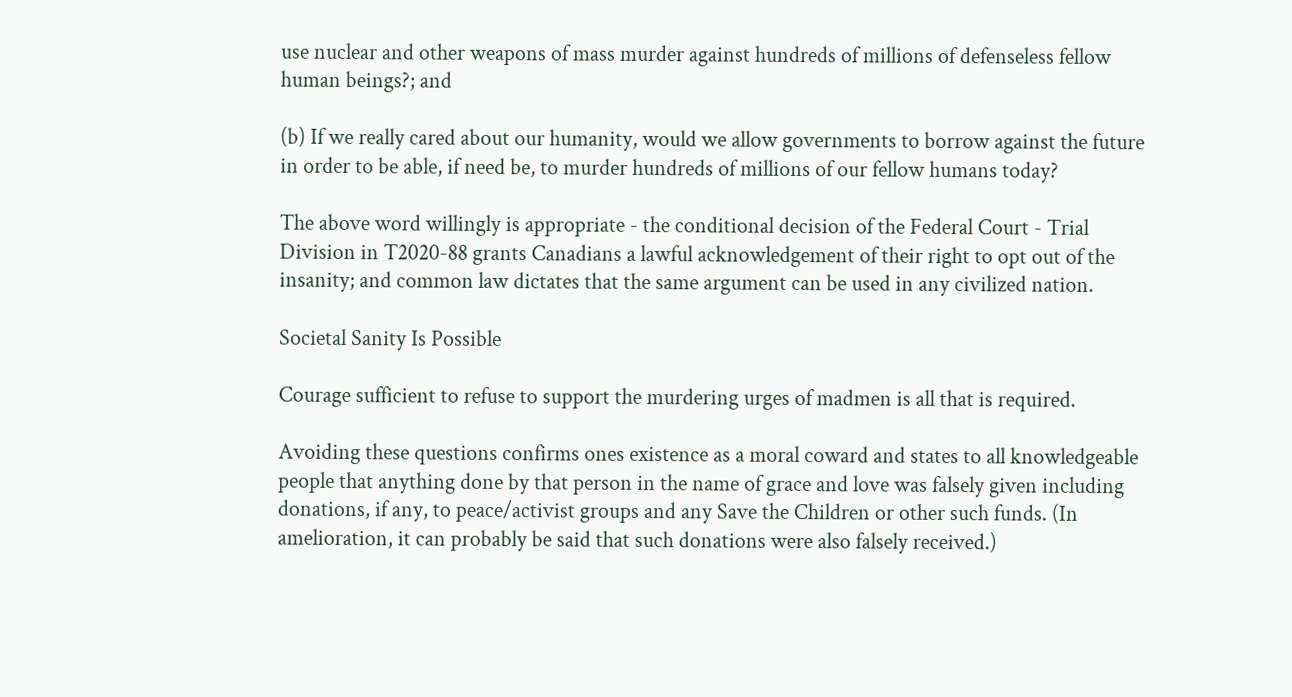use nuclear and other weapons of mass murder against hundreds of millions of defenseless fellow human beings?; and

(b) If we really cared about our humanity, would we allow governments to borrow against the future in order to be able, if need be, to murder hundreds of millions of our fellow humans today?

The above word willingly is appropriate - the conditional decision of the Federal Court - Trial Division in T2020-88 grants Canadians a lawful acknowledgement of their right to opt out of the insanity; and common law dictates that the same argument can be used in any civilized nation.

Societal Sanity Is Possible

Courage sufficient to refuse to support the murdering urges of madmen is all that is required.

Avoiding these questions confirms ones existence as a moral coward and states to all knowledgeable people that anything done by that person in the name of grace and love was falsely given including donations, if any, to peace/activist groups and any Save the Children or other such funds. (In amelioration, it can probably be said that such donations were also falsely received.)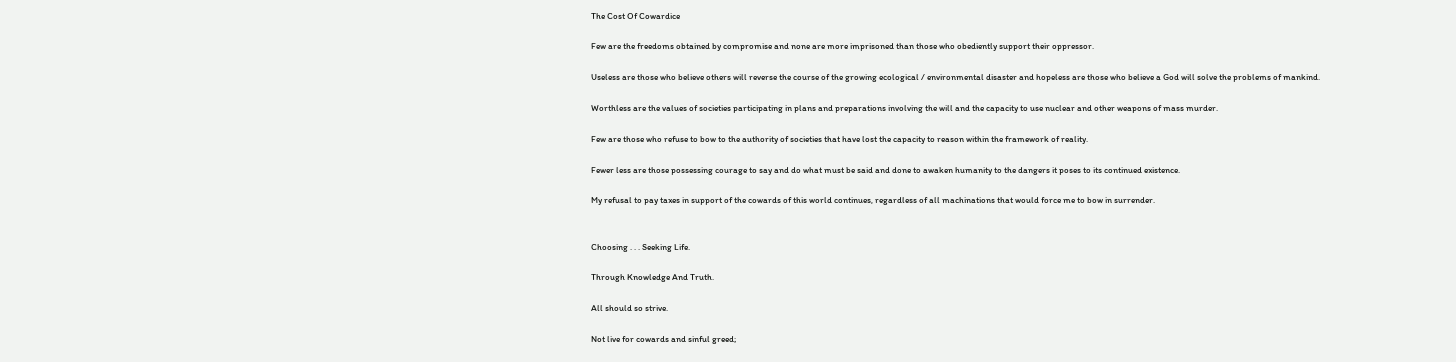The Cost Of Cowardice

Few are the freedoms obtained by compromise and none are more imprisoned than those who obediently support their oppressor.

Useless are those who believe others will reverse the course of the growing ecological / environmental disaster and hopeless are those who believe a God will solve the problems of mankind.

Worthless are the values of societies participating in plans and preparations involving the will and the capacity to use nuclear and other weapons of mass murder.

Few are those who refuse to bow to the authority of societies that have lost the capacity to reason within the framework of reality.

Fewer less are those possessing courage to say and do what must be said and done to awaken humanity to the dangers it poses to its continued existence.

My refusal to pay taxes in support of the cowards of this world continues, regardless of all machinations that would force me to bow in surrender.


Choosing . . . Seeking Life.

Through Knowledge And Truth.

All should so strive.

Not live for cowards and sinful greed;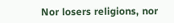Nor losers religions, nor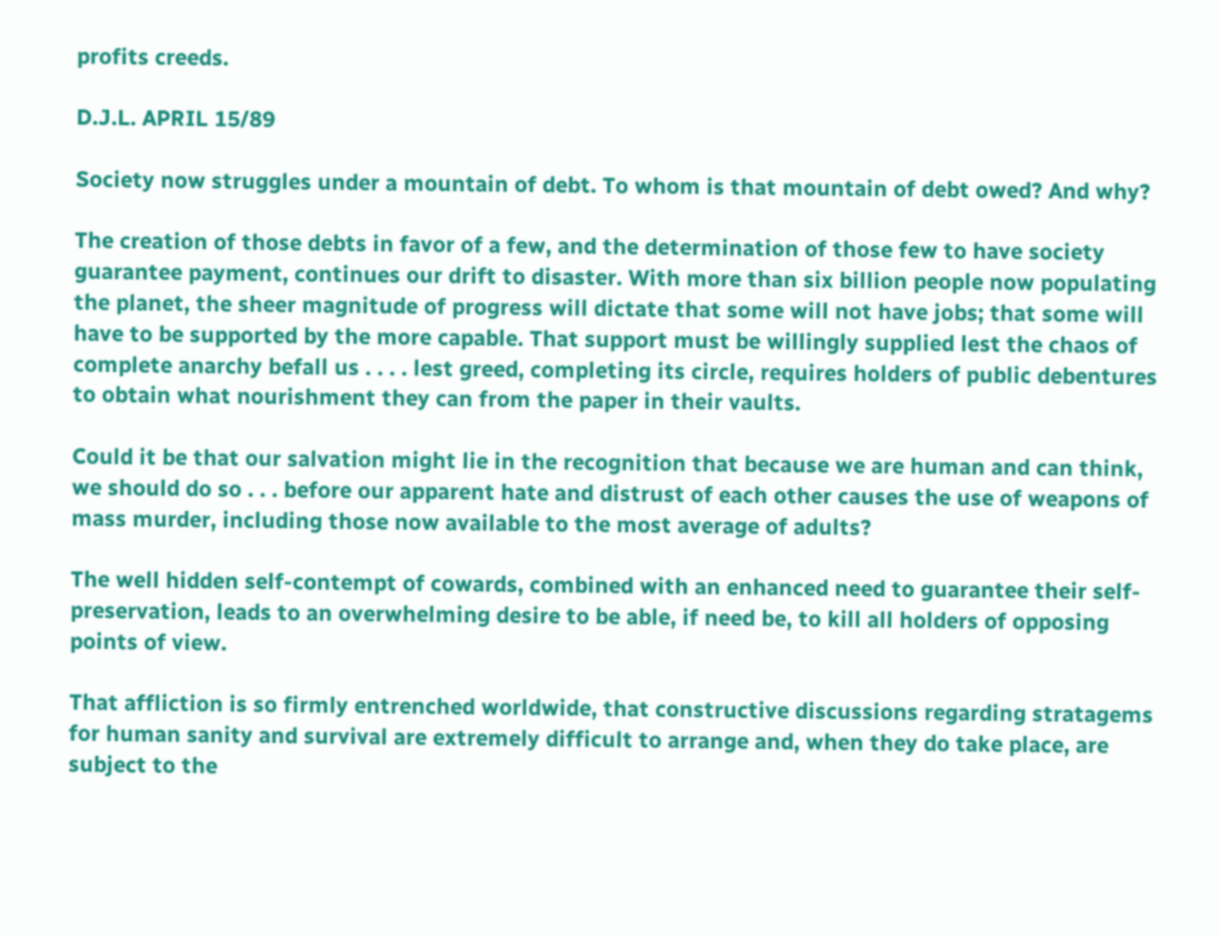profits creeds.

D.J.L. APRIL 15/89

Society now struggles under a mountain of debt. To whom is that mountain of debt owed? And why?

The creation of those debts in favor of a few, and the determination of those few to have society guarantee payment, continues our drift to disaster. With more than six billion people now populating the planet, the sheer magnitude of progress will dictate that some will not have jobs; that some will have to be supported by the more capable. That support must be willingly supplied lest the chaos of complete anarchy befall us . . . . lest greed, completing its circle, requires holders of public debentures to obtain what nourishment they can from the paper in their vaults.

Could it be that our salvation might lie in the recognition that because we are human and can think, we should do so . . . before our apparent hate and distrust of each other causes the use of weapons of mass murder, including those now available to the most average of adults?

The well hidden self-contempt of cowards, combined with an enhanced need to guarantee their self-preservation, leads to an overwhelming desire to be able, if need be, to kill all holders of opposing points of view.

That affliction is so firmly entrenched worldwide, that constructive discussions regarding stratagems for human sanity and survival are extremely difficult to arrange and, when they do take place, are subject to the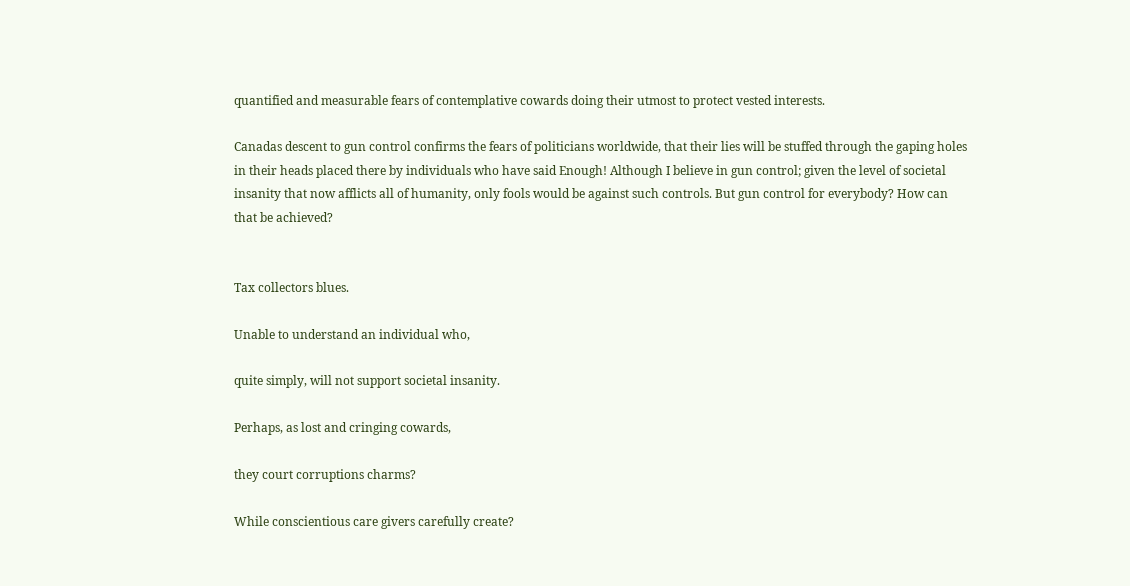quantified and measurable fears of contemplative cowards doing their utmost to protect vested interests.

Canadas descent to gun control confirms the fears of politicians worldwide, that their lies will be stuffed through the gaping holes in their heads placed there by individuals who have said Enough! Although I believe in gun control; given the level of societal insanity that now afflicts all of humanity, only fools would be against such controls. But gun control for everybody? How can that be achieved?


Tax collectors blues.

Unable to understand an individual who,

quite simply, will not support societal insanity.

Perhaps, as lost and cringing cowards,

they court corruptions charms?

While conscientious care givers carefully create?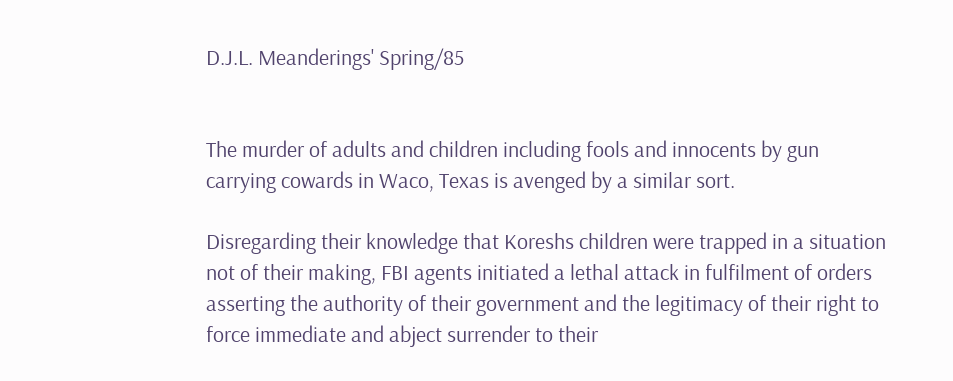D.J.L. Meanderings' Spring/85


The murder of adults and children including fools and innocents by gun carrying cowards in Waco, Texas is avenged by a similar sort.

Disregarding their knowledge that Koreshs children were trapped in a situation not of their making, FBI agents initiated a lethal attack in fulfilment of orders asserting the authority of their government and the legitimacy of their right to force immediate and abject surrender to their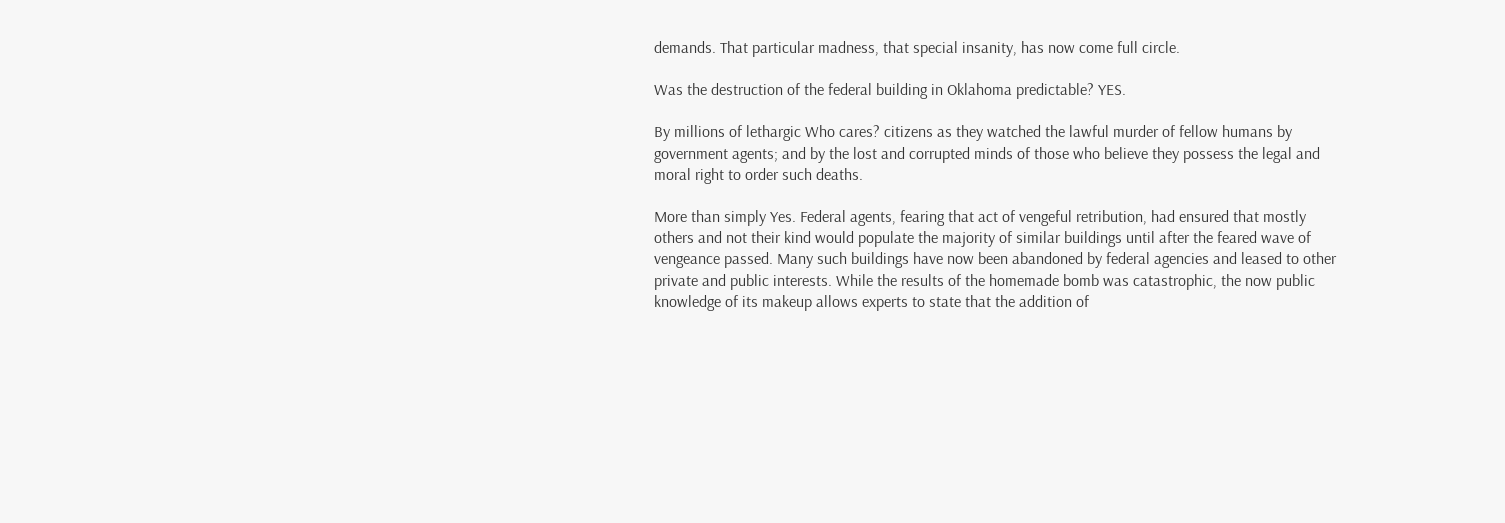demands. That particular madness, that special insanity, has now come full circle.

Was the destruction of the federal building in Oklahoma predictable? YES.

By millions of lethargic Who cares? citizens as they watched the lawful murder of fellow humans by government agents; and by the lost and corrupted minds of those who believe they possess the legal and moral right to order such deaths.

More than simply Yes. Federal agents, fearing that act of vengeful retribution, had ensured that mostly others and not their kind would populate the majority of similar buildings until after the feared wave of vengeance passed. Many such buildings have now been abandoned by federal agencies and leased to other private and public interests. While the results of the homemade bomb was catastrophic, the now public knowledge of its makeup allows experts to state that the addition of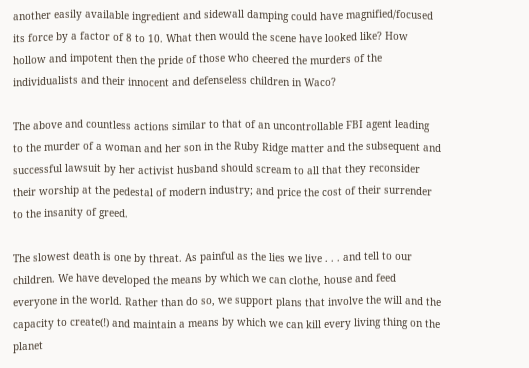another easily available ingredient and sidewall damping could have magnified/focused its force by a factor of 8 to 10. What then would the scene have looked like? How hollow and impotent then the pride of those who cheered the murders of the individualists and their innocent and defenseless children in Waco?

The above and countless actions similar to that of an uncontrollable FBI agent leading to the murder of a woman and her son in the Ruby Ridge matter and the subsequent and successful lawsuit by her activist husband should scream to all that they reconsider their worship at the pedestal of modern industry; and price the cost of their surrender to the insanity of greed.

The slowest death is one by threat. As painful as the lies we live . . . and tell to our children. We have developed the means by which we can clothe, house and feed everyone in the world. Rather than do so, we support plans that involve the will and the capacity to create(!) and maintain a means by which we can kill every living thing on the planet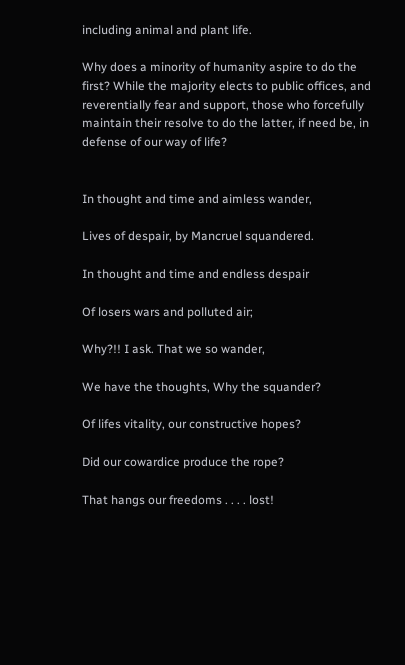including animal and plant life.

Why does a minority of humanity aspire to do the first? While the majority elects to public offices, and reverentially fear and support, those who forcefully maintain their resolve to do the latter, if need be, in defense of our way of life?


In thought and time and aimless wander,

Lives of despair, by Mancruel squandered.

In thought and time and endless despair

Of losers wars and polluted air;

Why?!! I ask. That we so wander,

We have the thoughts, Why the squander?

Of lifes vitality, our constructive hopes?

Did our cowardice produce the rope?

That hangs our freedoms . . . . lost!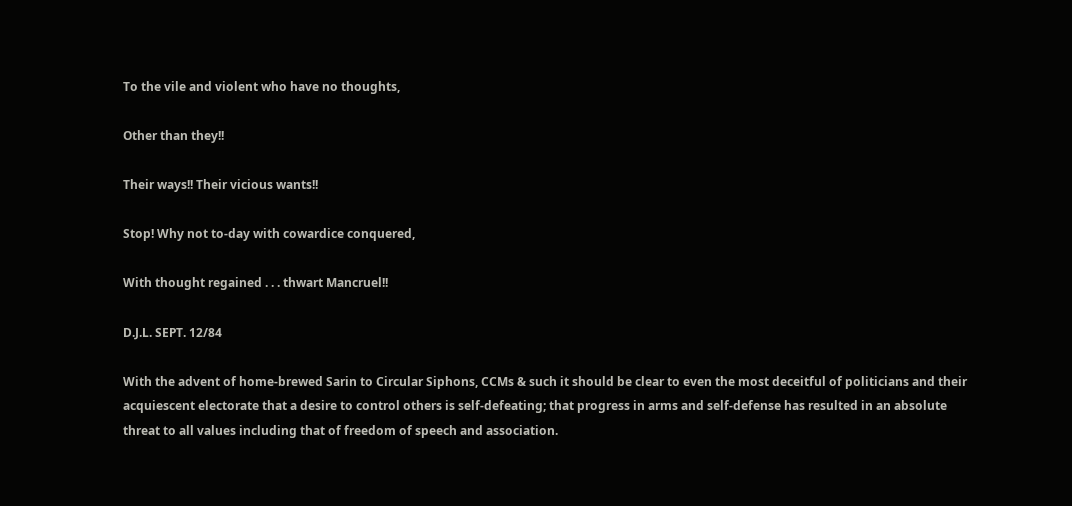To the vile and violent who have no thoughts,

Other than they!!

Their ways!! Their vicious wants!!

Stop! Why not to-day with cowardice conquered,

With thought regained . . . thwart Mancruel!!

D.J.L. SEPT. 12/84

With the advent of home-brewed Sarin to Circular Siphons, CCMs & such it should be clear to even the most deceitful of politicians and their acquiescent electorate that a desire to control others is self-defeating; that progress in arms and self-defense has resulted in an absolute threat to all values including that of freedom of speech and association.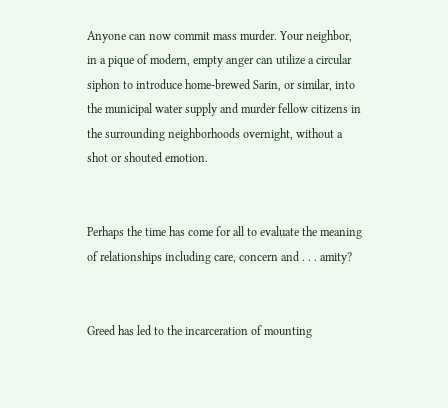Anyone can now commit mass murder. Your neighbor, in a pique of modern, empty anger can utilize a circular siphon to introduce home-brewed Sarin, or similar, into the municipal water supply and murder fellow citizens in the surrounding neighborhoods overnight, without a shot or shouted emotion.


Perhaps the time has come for all to evaluate the meaning of relationships including care, concern and . . . amity?


Greed has led to the incarceration of mounting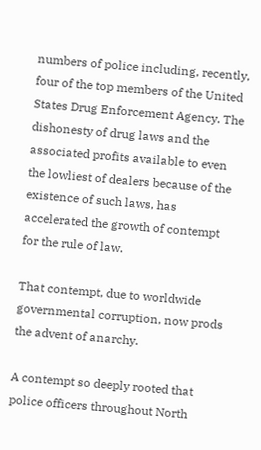numbers of police including, recently, four of the top members of the United States Drug Enforcement Agency. The dishonesty of drug laws and the associated profits available to even the lowliest of dealers because of the existence of such laws, has accelerated the growth of contempt for the rule of law.

That contempt, due to worldwide governmental corruption, now prods the advent of anarchy.

A contempt so deeply rooted that police officers throughout North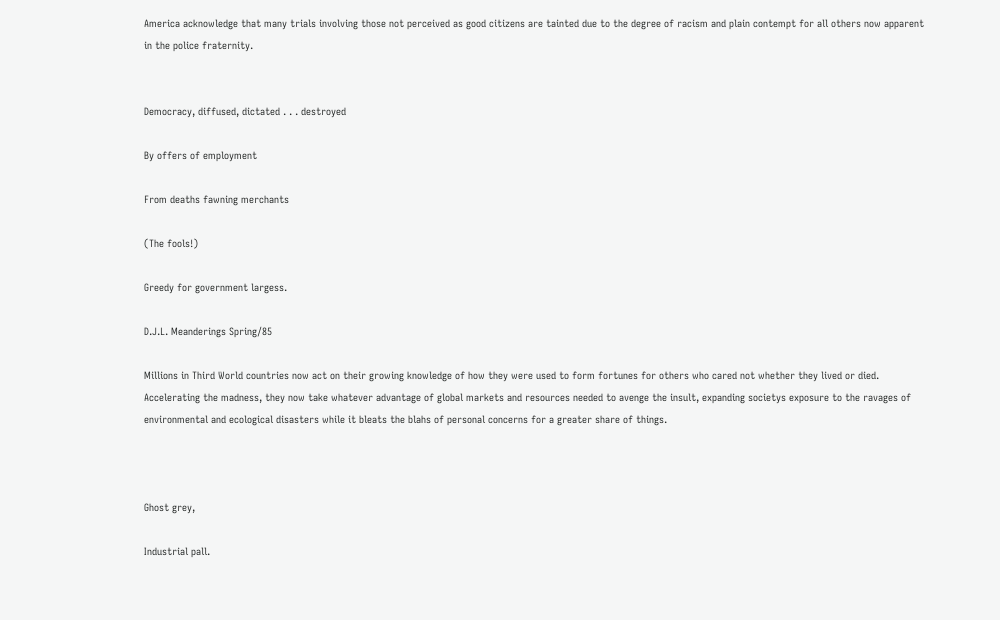America acknowledge that many trials involving those not perceived as good citizens are tainted due to the degree of racism and plain contempt for all others now apparent in the police fraternity.


Democracy, diffused, dictated . . . destroyed

By offers of employment

From deaths fawning merchants

(The fools!)

Greedy for government largess.

D.J.L. Meanderings Spring/85

Millions in Third World countries now act on their growing knowledge of how they were used to form fortunes for others who cared not whether they lived or died. Accelerating the madness, they now take whatever advantage of global markets and resources needed to avenge the insult, expanding societys exposure to the ravages of environmental and ecological disasters while it bleats the blahs of personal concerns for a greater share of things.



Ghost grey,

Industrial pall.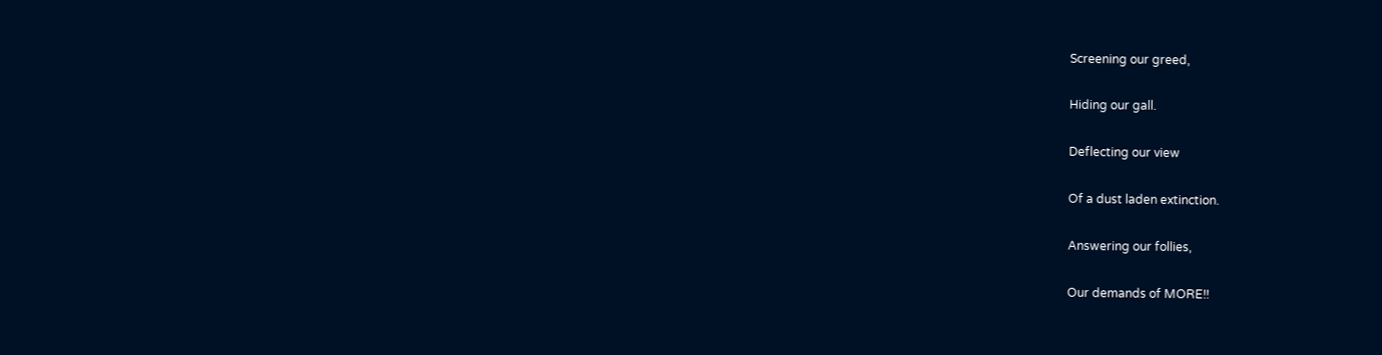Screening our greed,

Hiding our gall.

Deflecting our view

Of a dust laden extinction.

Answering our follies,

Our demands of MORE!!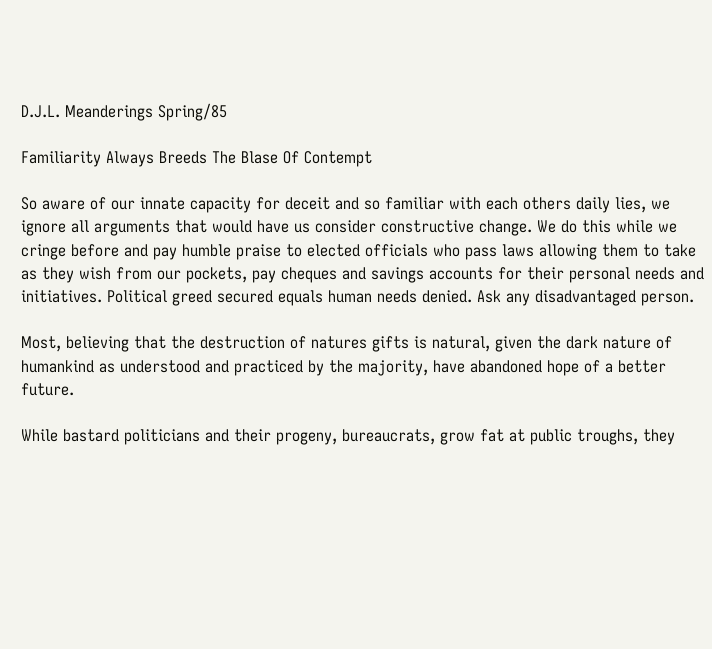D.J.L. Meanderings Spring/85

Familiarity Always Breeds The Blase Of Contempt

So aware of our innate capacity for deceit and so familiar with each others daily lies, we ignore all arguments that would have us consider constructive change. We do this while we cringe before and pay humble praise to elected officials who pass laws allowing them to take as they wish from our pockets, pay cheques and savings accounts for their personal needs and initiatives. Political greed secured equals human needs denied. Ask any disadvantaged person.

Most, believing that the destruction of natures gifts is natural, given the dark nature of humankind as understood and practiced by the majority, have abandoned hope of a better future.

While bastard politicians and their progeny, bureaucrats, grow fat at public troughs, they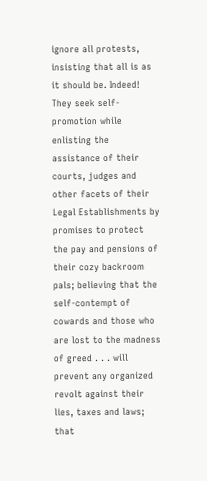ignore all protests, insisting that all is as it should be. Indeed! They seek self-promotion while enlisting the assistance of their courts, judges and other facets of their Legal Establishments by promises to protect the pay and pensions of their cozy backroom pals; believing that the self-contempt of cowards and those who are lost to the madness of greed . . . will prevent any organized revolt against their lies, taxes and laws; that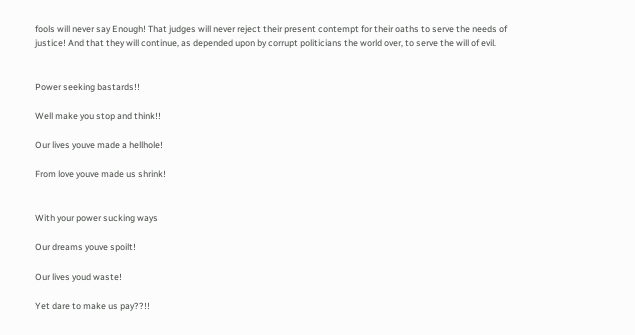fools will never say Enough! That judges will never reject their present contempt for their oaths to serve the needs of justice! And that they will continue, as depended upon by corrupt politicians the world over, to serve the will of evil.


Power seeking bastards!!

Well make you stop and think!!

Our lives youve made a hellhole!

From love youve made us shrink!


With your power sucking ways

Our dreams youve spoilt!

Our lives youd waste!

Yet dare to make us pay??!!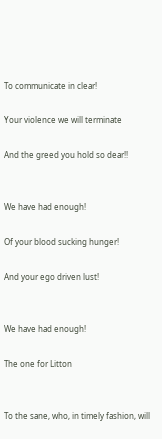To communicate in clear!

Your violence we will terminate

And the greed you hold so dear!!


We have had enough!

Of your blood sucking hunger!

And your ego driven lust!


We have had enough!

The one for Litton


To the sane, who, in timely fashion, will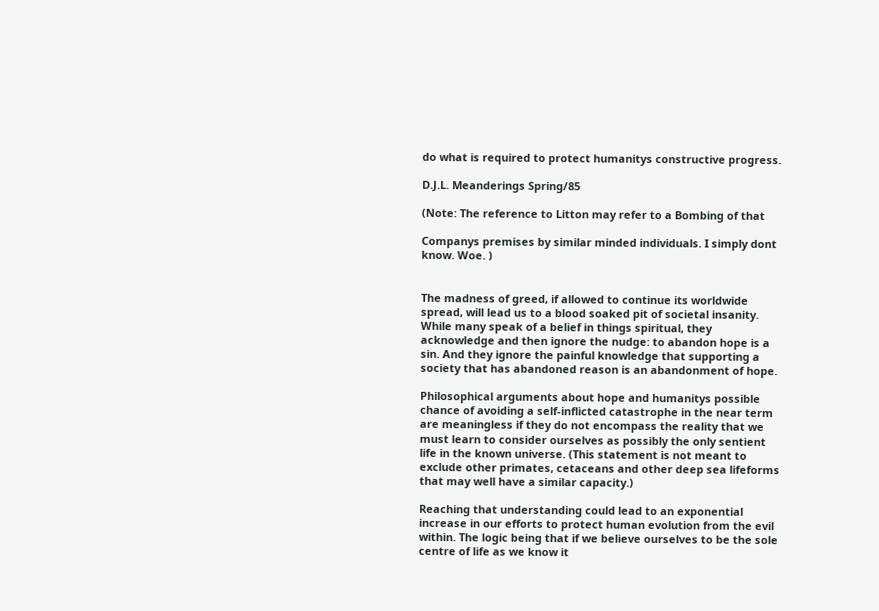do what is required to protect humanitys constructive progress.

D.J.L. Meanderings Spring/85

(Note: The reference to Litton may refer to a Bombing of that

Companys premises by similar minded individuals. I simply dont know. Woe. )


The madness of greed, if allowed to continue its worldwide spread, will lead us to a blood soaked pit of societal insanity. While many speak of a belief in things spiritual, they acknowledge and then ignore the nudge: to abandon hope is a sin. And they ignore the painful knowledge that supporting a society that has abandoned reason is an abandonment of hope.

Philosophical arguments about hope and humanitys possible chance of avoiding a self-inflicted catastrophe in the near term are meaningless if they do not encompass the reality that we must learn to consider ourselves as possibly the only sentient life in the known universe. (This statement is not meant to exclude other primates, cetaceans and other deep sea lifeforms that may well have a similar capacity.)

Reaching that understanding could lead to an exponential increase in our efforts to protect human evolution from the evil within. The logic being that if we believe ourselves to be the sole centre of life as we know it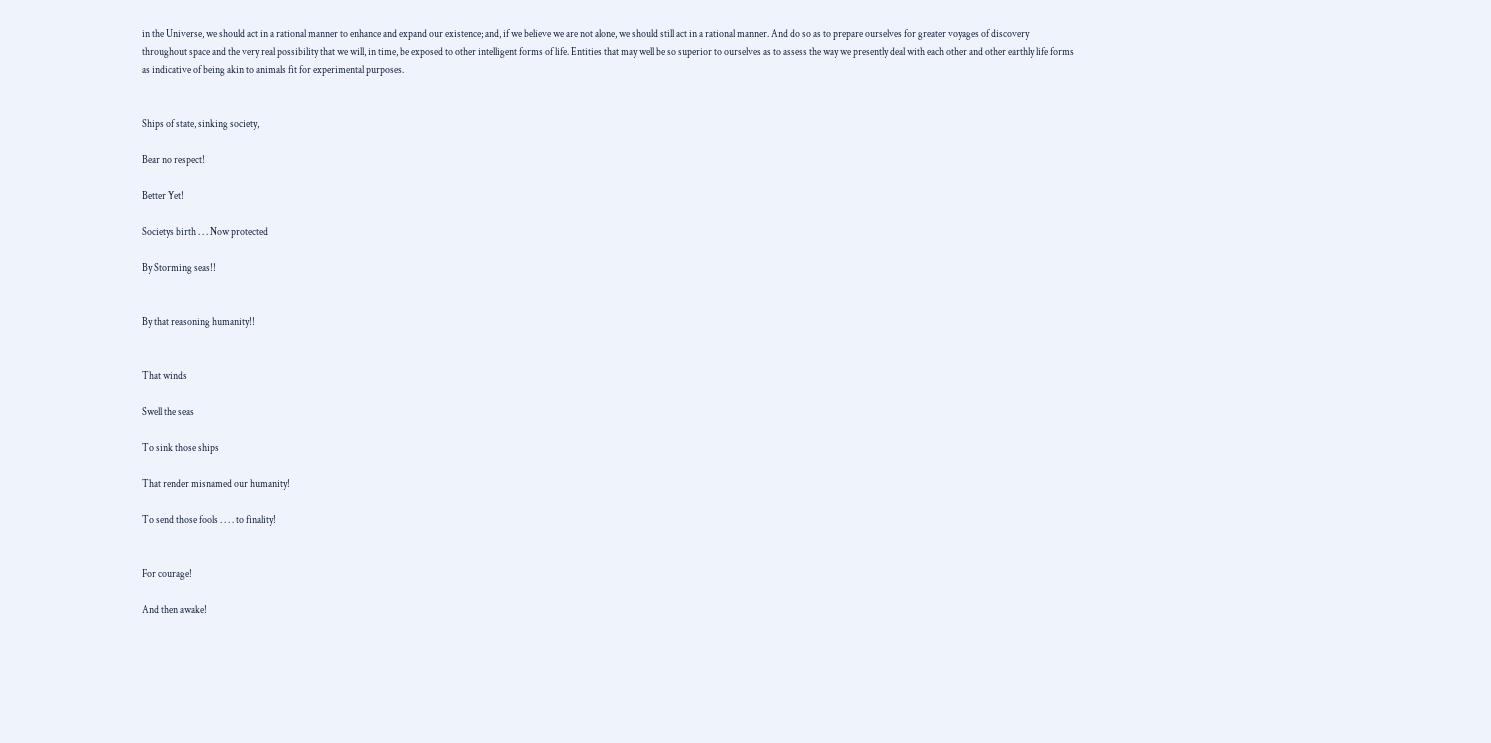in the Universe, we should act in a rational manner to enhance and expand our existence; and, if we believe we are not alone, we should still act in a rational manner. And do so as to prepare ourselves for greater voyages of discovery throughout space and the very real possibility that we will, in time, be exposed to other intelligent forms of life. Entities that may well be so superior to ourselves as to assess the way we presently deal with each other and other earthly life forms as indicative of being akin to animals fit for experimental purposes.


Ships of state, sinking society,

Bear no respect!

Better Yet!

Societys birth . . . Now protected

By Storming seas!!


By that reasoning humanity!!


That winds

Swell the seas

To sink those ships

That render misnamed our humanity!

To send those fools . . . . to finality!


For courage!

And then awake!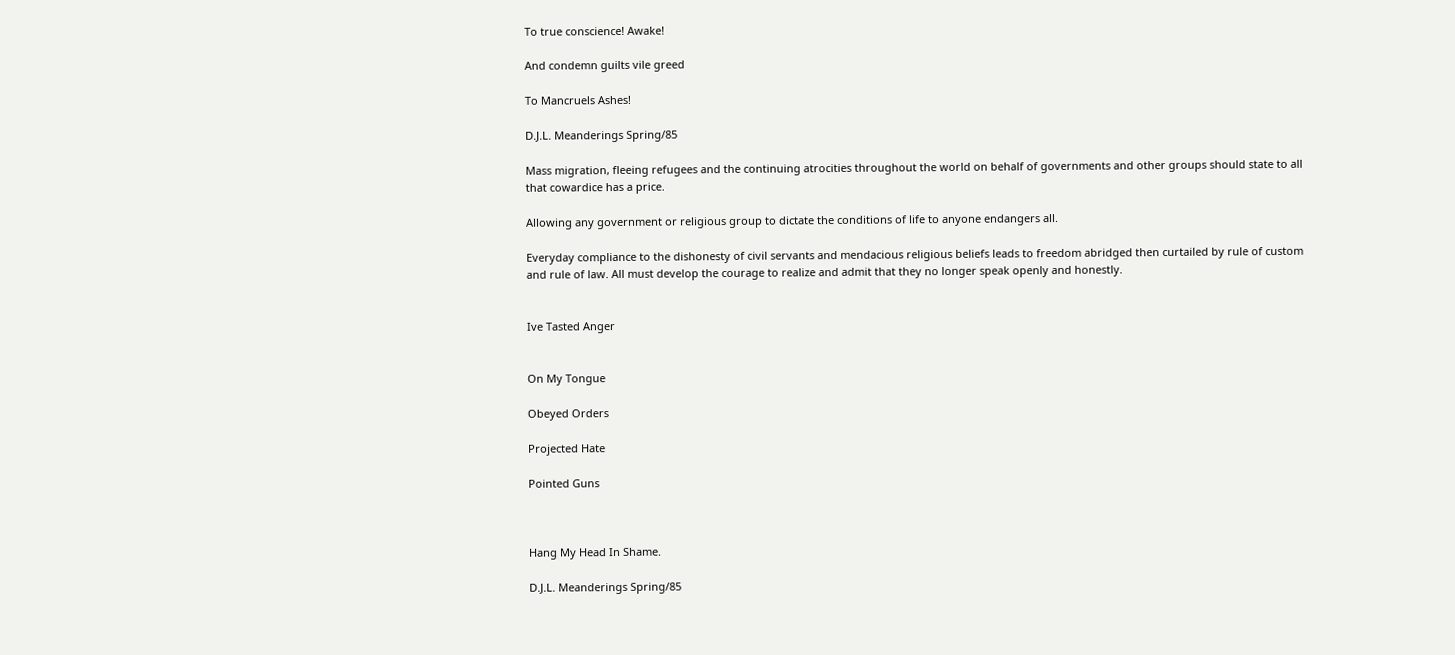To true conscience! Awake!

And condemn guilts vile greed

To Mancruels Ashes!

D.J.L. Meanderings Spring/85

Mass migration, fleeing refugees and the continuing atrocities throughout the world on behalf of governments and other groups should state to all that cowardice has a price.

Allowing any government or religious group to dictate the conditions of life to anyone endangers all.

Everyday compliance to the dishonesty of civil servants and mendacious religious beliefs leads to freedom abridged then curtailed by rule of custom and rule of law. All must develop the courage to realize and admit that they no longer speak openly and honestly.


Ive Tasted Anger


On My Tongue

Obeyed Orders

Projected Hate

Pointed Guns



Hang My Head In Shame.

D.J.L. Meanderings Spring/85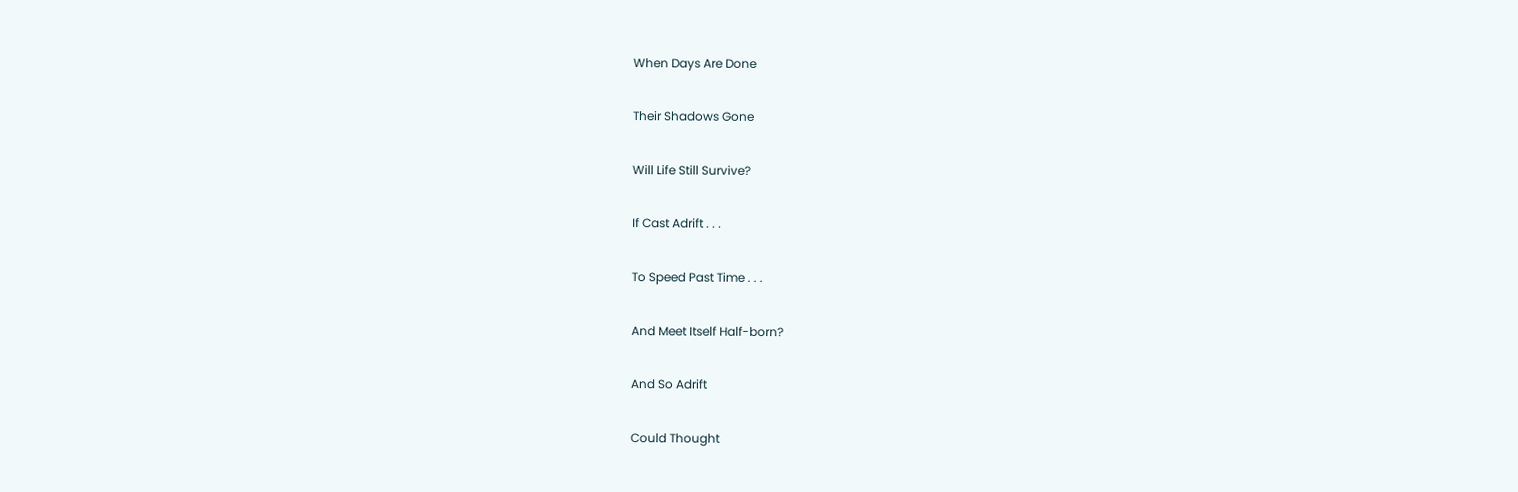When Days Are Done

Their Shadows Gone

Will Life Still Survive?

If Cast Adrift . . .

To Speed Past Time . . .

And Meet Itself Half-born?

And So Adrift

Could Thought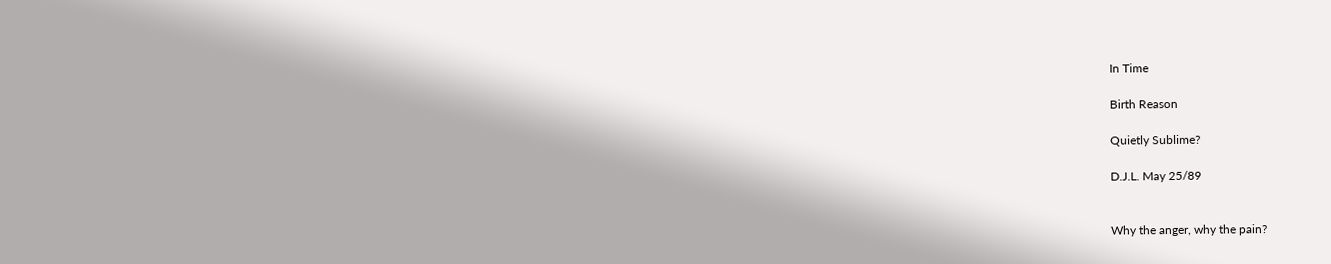In Time

Birth Reason

Quietly Sublime?

D.J.L. May 25/89


Why the anger, why the pain?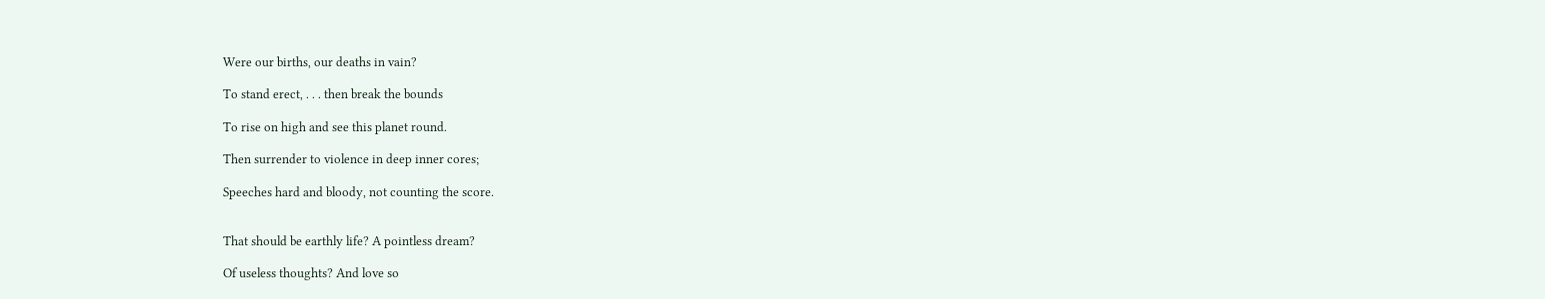Were our births, our deaths in vain?

To stand erect, . . . then break the bounds

To rise on high and see this planet round.

Then surrender to violence in deep inner cores;

Speeches hard and bloody, not counting the score.


That should be earthly life? A pointless dream?

Of useless thoughts? And love so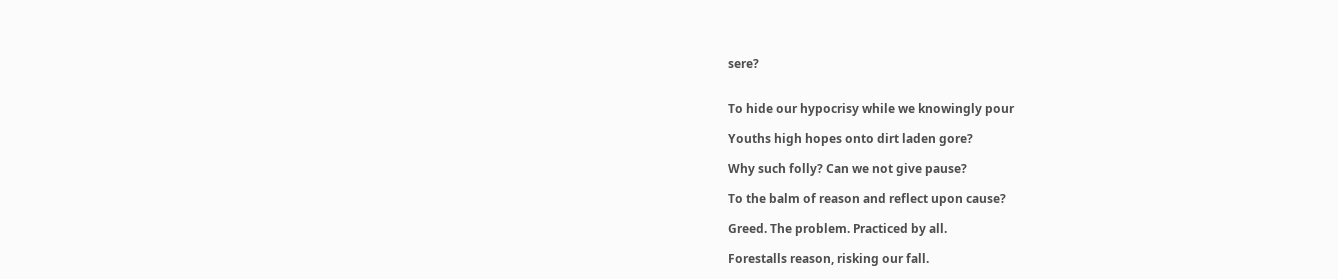sere?


To hide our hypocrisy while we knowingly pour

Youths high hopes onto dirt laden gore?

Why such folly? Can we not give pause?

To the balm of reason and reflect upon cause?

Greed. The problem. Practiced by all.

Forestalls reason, risking our fall.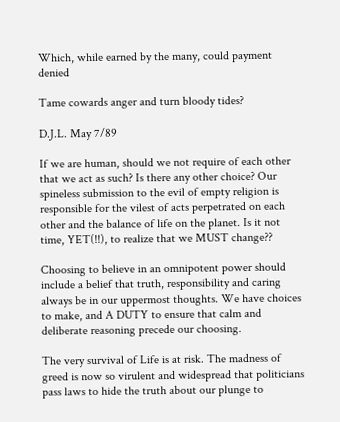Which, while earned by the many, could payment denied

Tame cowards anger and turn bloody tides?

D.J.L. May 7/89

If we are human, should we not require of each other that we act as such? Is there any other choice? Our spineless submission to the evil of empty religion is responsible for the vilest of acts perpetrated on each other and the balance of life on the planet. Is it not time, YET(!!), to realize that we MUST change??

Choosing to believe in an omnipotent power should include a belief that truth, responsibility and caring always be in our uppermost thoughts. We have choices to make, and A DUTY to ensure that calm and deliberate reasoning precede our choosing.

The very survival of Life is at risk. The madness of greed is now so virulent and widespread that politicians pass laws to hide the truth about our plunge to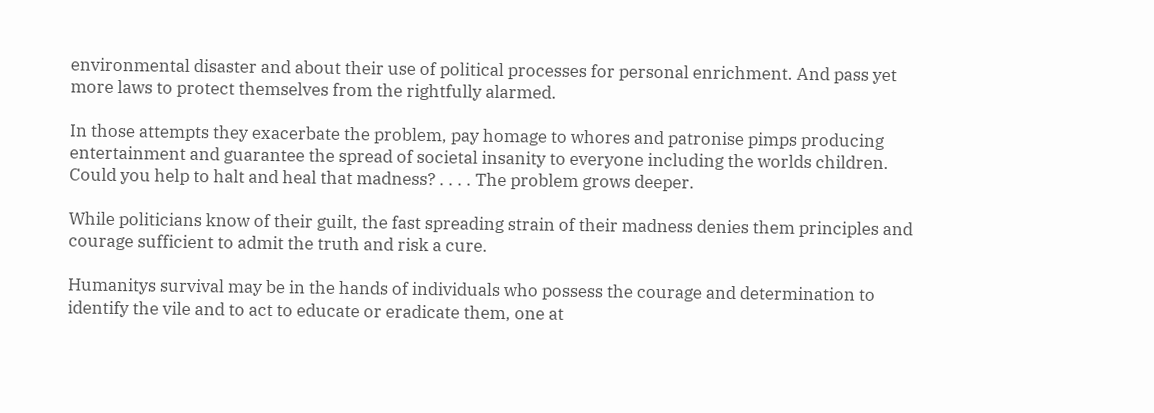environmental disaster and about their use of political processes for personal enrichment. And pass yet more laws to protect themselves from the rightfully alarmed.

In those attempts they exacerbate the problem, pay homage to whores and patronise pimps producing entertainment and guarantee the spread of societal insanity to everyone including the worlds children. Could you help to halt and heal that madness? . . . . The problem grows deeper.

While politicians know of their guilt, the fast spreading strain of their madness denies them principles and courage sufficient to admit the truth and risk a cure.

Humanitys survival may be in the hands of individuals who possess the courage and determination to identify the vile and to act to educate or eradicate them, one at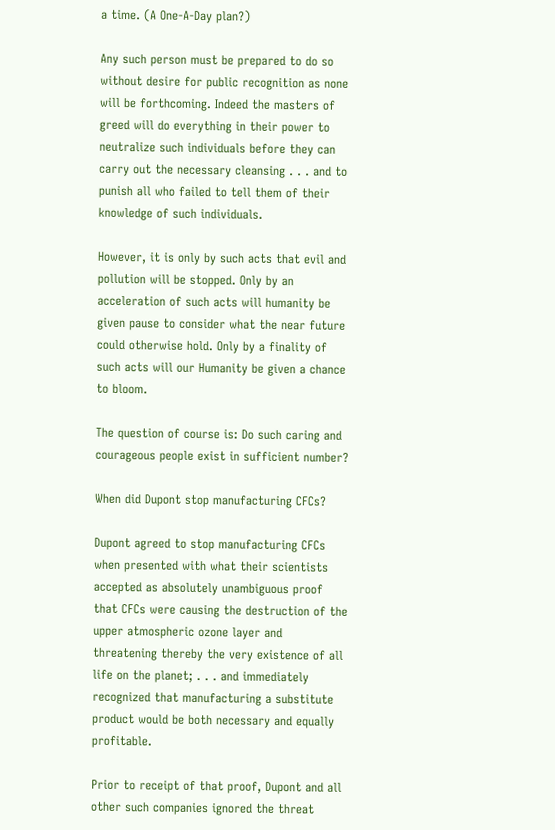a time. (A One-A-Day plan?)

Any such person must be prepared to do so without desire for public recognition as none will be forthcoming. Indeed the masters of greed will do everything in their power to neutralize such individuals before they can carry out the necessary cleansing . . . and to punish all who failed to tell them of their knowledge of such individuals.

However, it is only by such acts that evil and pollution will be stopped. Only by an acceleration of such acts will humanity be given pause to consider what the near future could otherwise hold. Only by a finality of such acts will our Humanity be given a chance to bloom.

The question of course is: Do such caring and courageous people exist in sufficient number?

When did Dupont stop manufacturing CFCs?

Dupont agreed to stop manufacturing CFCs when presented with what their scientists accepted as absolutely unambiguous proof that CFCs were causing the destruction of the upper atmospheric ozone layer and threatening thereby the very existence of all life on the planet; . . . and immediately recognized that manufacturing a substitute product would be both necessary and equally profitable.

Prior to receipt of that proof, Dupont and all other such companies ignored the threat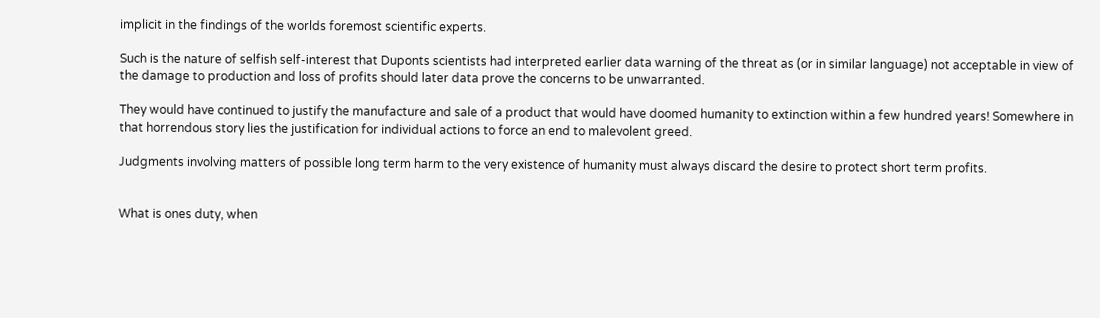implicit in the findings of the worlds foremost scientific experts.

Such is the nature of selfish self-interest that Duponts scientists had interpreted earlier data warning of the threat as (or in similar language) not acceptable in view of the damage to production and loss of profits should later data prove the concerns to be unwarranted.

They would have continued to justify the manufacture and sale of a product that would have doomed humanity to extinction within a few hundred years! Somewhere in that horrendous story lies the justification for individual actions to force an end to malevolent greed.

Judgments involving matters of possible long term harm to the very existence of humanity must always discard the desire to protect short term profits.


What is ones duty, when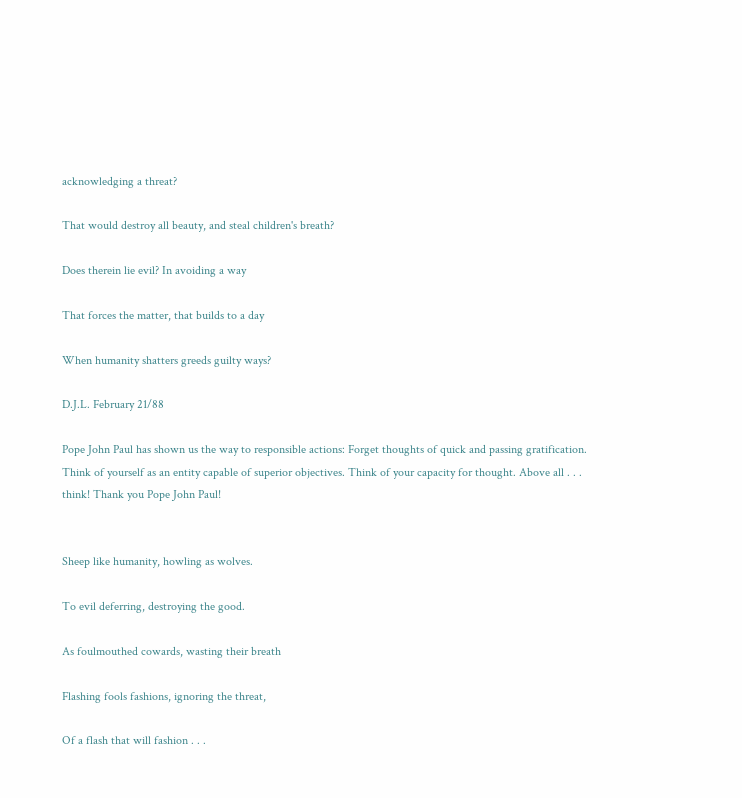acknowledging a threat?

That would destroy all beauty, and steal children's breath?

Does therein lie evil? In avoiding a way

That forces the matter, that builds to a day

When humanity shatters greeds guilty ways?

D.J.L. February 21/88

Pope John Paul has shown us the way to responsible actions: Forget thoughts of quick and passing gratification. Think of yourself as an entity capable of superior objectives. Think of your capacity for thought. Above all . . . think! Thank you Pope John Paul!


Sheep like humanity, howling as wolves.

To evil deferring, destroying the good.

As foulmouthed cowards, wasting their breath

Flashing fools fashions, ignoring the threat,

Of a flash that will fashion . . .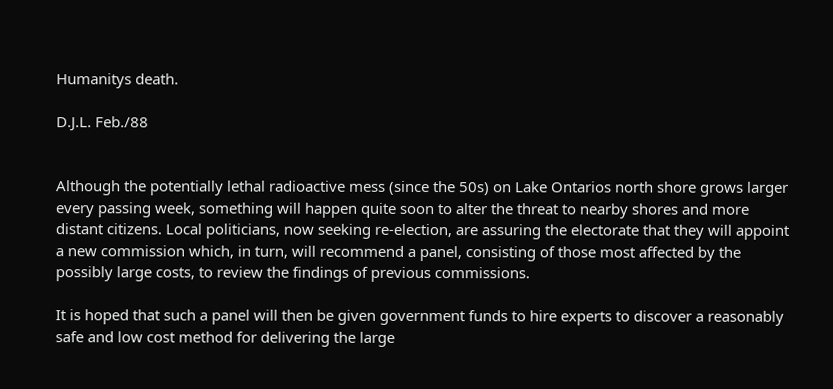Humanitys death.

D.J.L. Feb./88


Although the potentially lethal radioactive mess (since the 50s) on Lake Ontarios north shore grows larger every passing week, something will happen quite soon to alter the threat to nearby shores and more distant citizens. Local politicians, now seeking re-election, are assuring the electorate that they will appoint a new commission which, in turn, will recommend a panel, consisting of those most affected by the possibly large costs, to review the findings of previous commissions.

It is hoped that such a panel will then be given government funds to hire experts to discover a reasonably safe and low cost method for delivering the large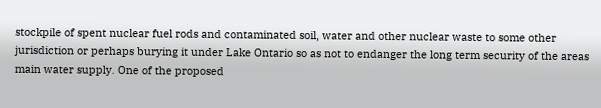stockpile of spent nuclear fuel rods and contaminated soil, water and other nuclear waste to some other jurisdiction or perhaps burying it under Lake Ontario so as not to endanger the long term security of the areas main water supply. One of the proposed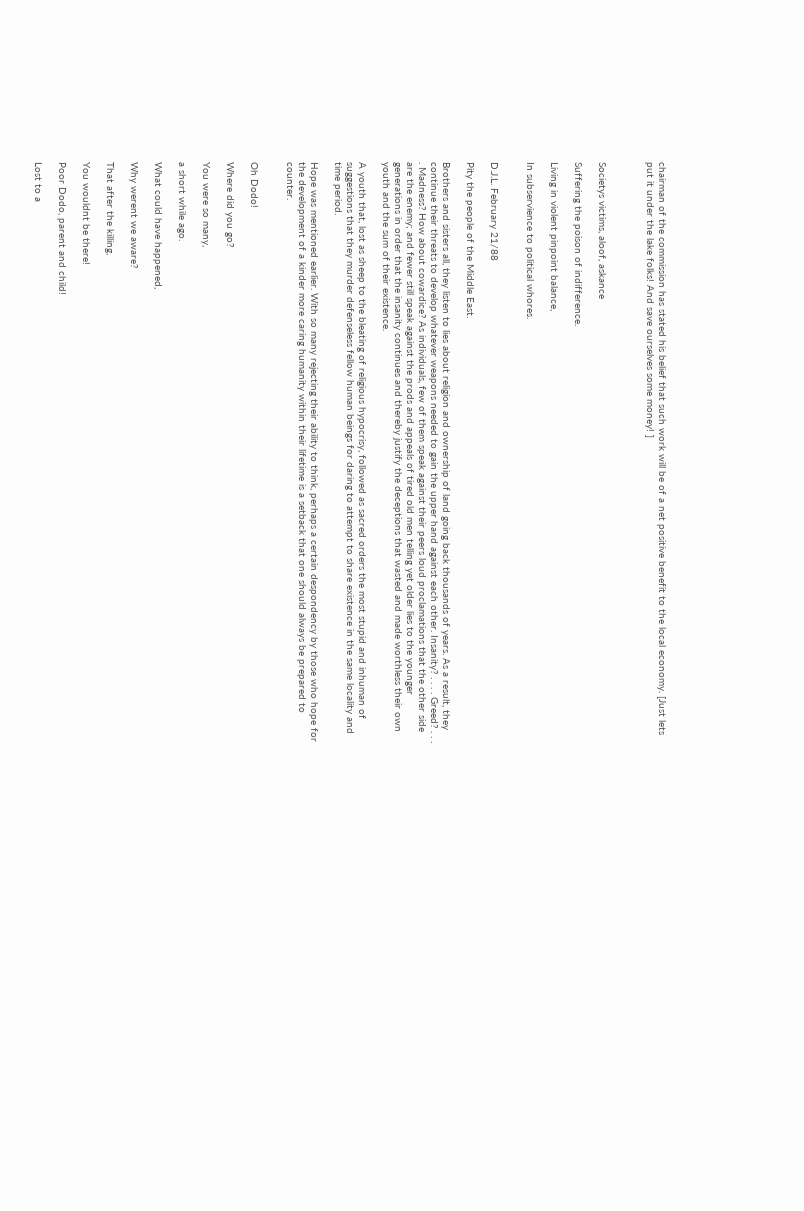chairman of the commission has stated his belief that such work will be of a net positive benefit to the local economy. [Just lets put it under the lake folks! And save ourselves some money! ]



Societys victims, aloof, askance

Suffering the poison of indifference.

Living in violent pinpoint balance,

In subservience to political whores.


D.J.L. February 21/88

Pity the people of the Middle East.

Brothers and sisters all, they listen to lies about religion and ownership of land going back thousands of years. As a result, they continue their threats to develop whatever weapons needed to gain the upper hand against each other. Insanity? . . . . Greed? . . . . Madness? How about cowardice? As individuals, few of them speak against their peers loud proclamations that the other side are the enemy; and fewer still speak against the prods and appeals of tired old men telling yet older lies to the younger generations in order that the insanity continues and thereby justify the deceptions that wasted and made worthless their own youth and the sum of their existence.

A youth that, lost as sheep to the bleating of religious hypocrisy, followed as sacred orders the most stupid and inhuman of suggestions that they murder defenseless fellow human beings for daring to attempt to share existence in the same locality and time period.

Hope was mentioned earlier. With so many rejecting their ability to think, perhaps a certain despondency by those who hope for the development of a kinder more caring humanity within their lifetime is a setback that one should always be prepared to counter.


Oh Dodo!

Where did you go?

You were so many,

a short while ago.

What could have happened,

Why werent we aware?

That after the killing,

You wouldnt be there!

Poor Dodo, parent and child!

Lost to a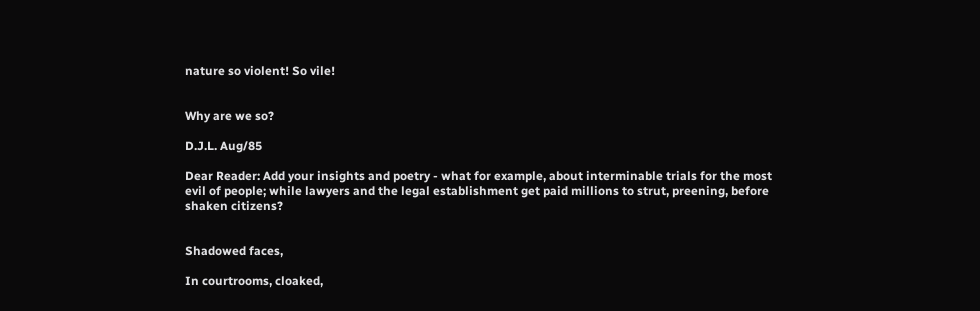nature so violent! So vile!


Why are we so?

D.J.L. Aug/85

Dear Reader: Add your insights and poetry - what for example, about interminable trials for the most evil of people; while lawyers and the legal establishment get paid millions to strut, preening, before shaken citizens?


Shadowed faces,

In courtrooms, cloaked,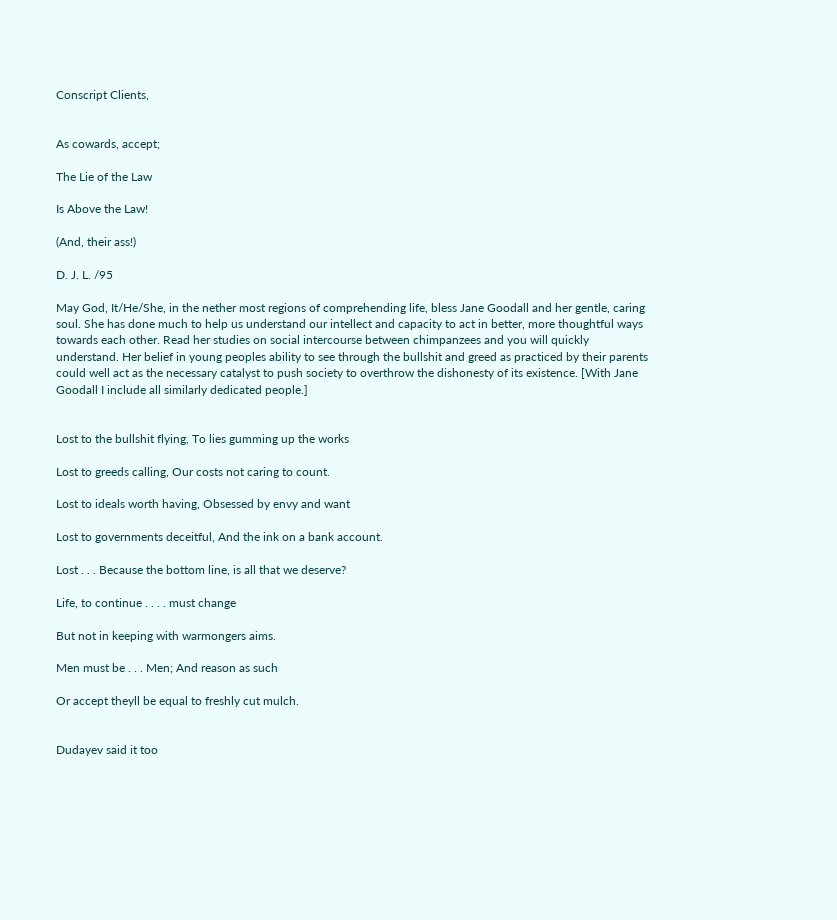Conscript Clients,


As cowards, accept;

The Lie of the Law

Is Above the Law!

(And, their ass!)

D. J. L. /95

May God, It/He/She, in the nether most regions of comprehending life, bless Jane Goodall and her gentle, caring soul. She has done much to help us understand our intellect and capacity to act in better, more thoughtful ways towards each other. Read her studies on social intercourse between chimpanzees and you will quickly understand. Her belief in young peoples ability to see through the bullshit and greed as practiced by their parents could well act as the necessary catalyst to push society to overthrow the dishonesty of its existence. [With Jane Goodall I include all similarly dedicated people.]


Lost to the bullshit flying, To lies gumming up the works

Lost to greeds calling, Our costs not caring to count.

Lost to ideals worth having, Obsessed by envy and want

Lost to governments deceitful, And the ink on a bank account.

Lost . . . Because the bottom line, is all that we deserve?

Life, to continue . . . . must change

But not in keeping with warmongers aims.

Men must be . . . Men; And reason as such

Or accept theyll be equal to freshly cut mulch.


Dudayev said it too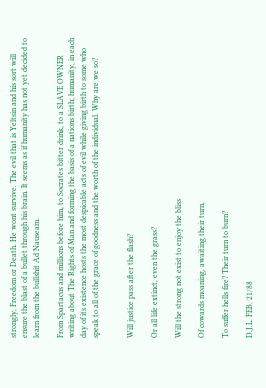strongly, Freedom or Death. He wont survive. The evil that is Yeltsin and his sort will ensure the blast of a bullet through his brain. It seems as if humanity has not yet decided to learn from the bullshit Ad Nauseam.

From Spartacus and millions before him, to Socrates bitter drink, to a SLAVE OWNER writing about The Rights of Man and forming the basis of a nations birth; humanity, in each day of its existence hosts the most despicable acts of evil while giving birth to some who speak to all of the grace of goodness and the worth of the individual. Why are we so?


Will justice pass after the flash?

Or all life extinct, even the grass?

Will the strong not exist to enjoy the bliss

Of cowards moaning, awaiting their turn,

To suffer hells fire? Their turn to burn?

D.J.L. FEB. 21/88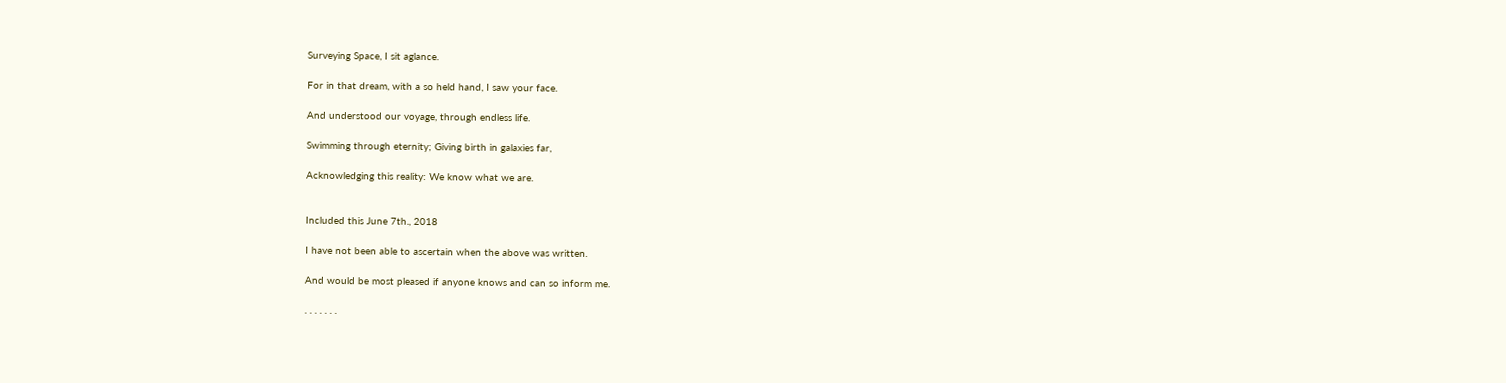Surveying Space, I sit aglance.

For in that dream, with a so held hand, I saw your face.

And understood our voyage, through endless life.

Swimming through eternity; Giving birth in galaxies far,

Acknowledging this reality: We know what we are.


Included this June 7th., 2018

I have not been able to ascertain when the above was written.

And would be most pleased if anyone knows and can so inform me.

. . . . . . .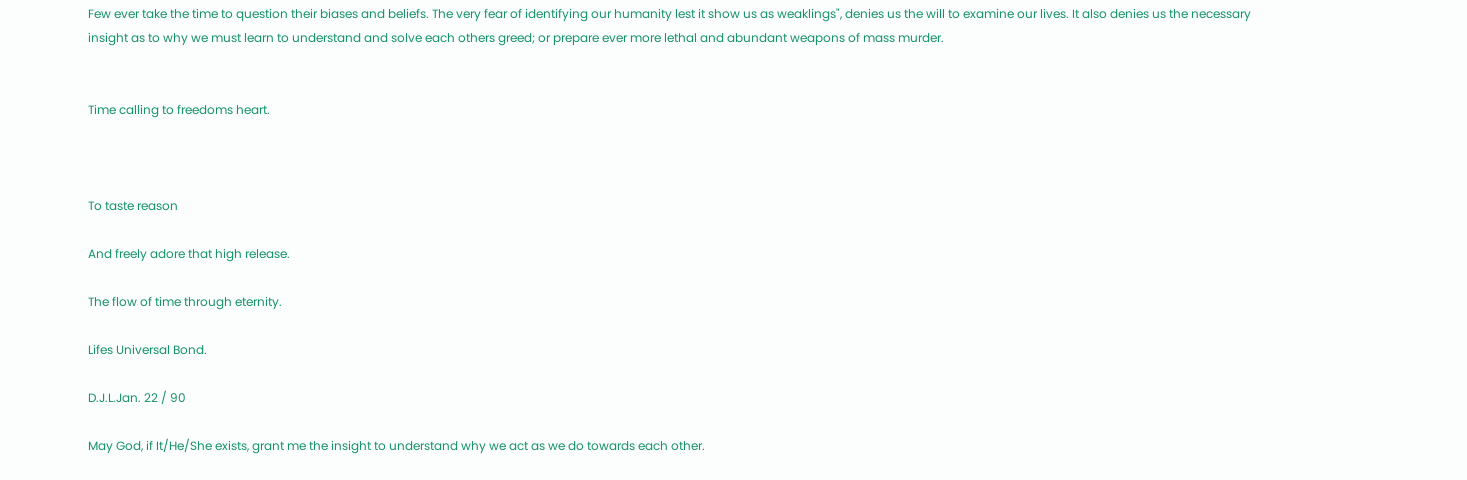Few ever take the time to question their biases and beliefs. The very fear of identifying our humanity lest it show us as weaklings", denies us the will to examine our lives. It also denies us the necessary insight as to why we must learn to understand and solve each others greed; or prepare ever more lethal and abundant weapons of mass murder.


Time calling to freedoms heart.



To taste reason

And freely adore that high release.

The flow of time through eternity.

Lifes Universal Bond.

D.J.L.Jan. 22 / 90

May God, if It/He/She exists, grant me the insight to understand why we act as we do towards each other.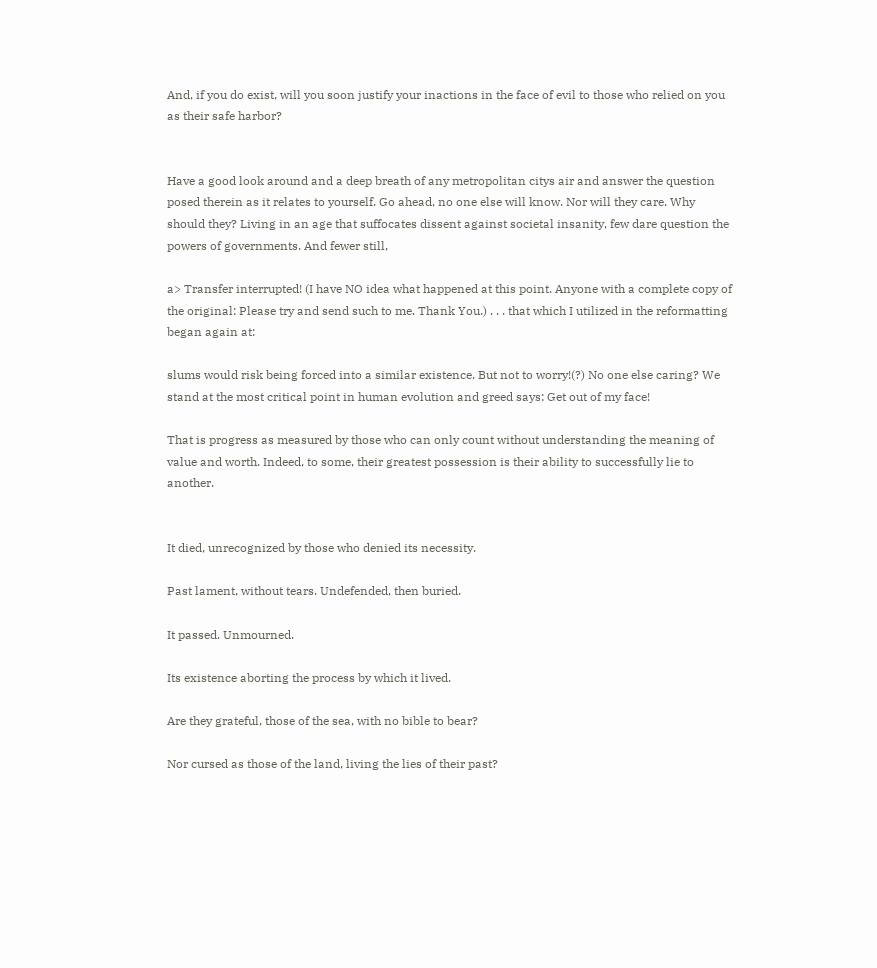And, if you do exist, will you soon justify your inactions in the face of evil to those who relied on you as their safe harbor?


Have a good look around and a deep breath of any metropolitan citys air and answer the question posed therein as it relates to yourself. Go ahead, no one else will know. Nor will they care. Why should they? Living in an age that suffocates dissent against societal insanity, few dare question the powers of governments. And fewer still,

a> Transfer interrupted! (I have NO idea what happened at this point. Anyone with a complete copy of the original: Please try and send such to me. Thank You.) . . . that which I utilized in the reformatting began again at:

slums would risk being forced into a similar existence. But not to worry!(?) No one else caring? We stand at the most critical point in human evolution and greed says: Get out of my face!

That is progress as measured by those who can only count without understanding the meaning of value and worth. Indeed, to some, their greatest possession is their ability to successfully lie to another.


It died, unrecognized by those who denied its necessity.

Past lament, without tears. Undefended, then buried.

It passed. Unmourned.

Its existence aborting the process by which it lived.

Are they grateful, those of the sea, with no bible to bear?

Nor cursed as those of the land, living the lies of their past?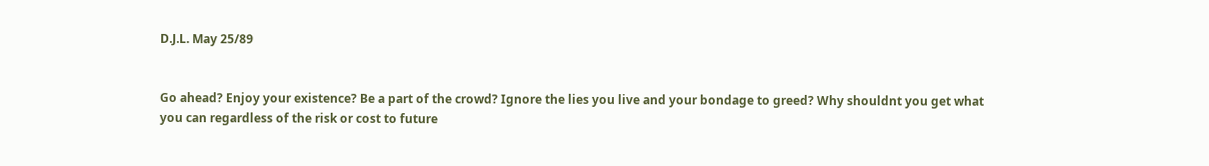D.J.L. May 25/89


Go ahead? Enjoy your existence? Be a part of the crowd? Ignore the lies you live and your bondage to greed? Why shouldnt you get what you can regardless of the risk or cost to future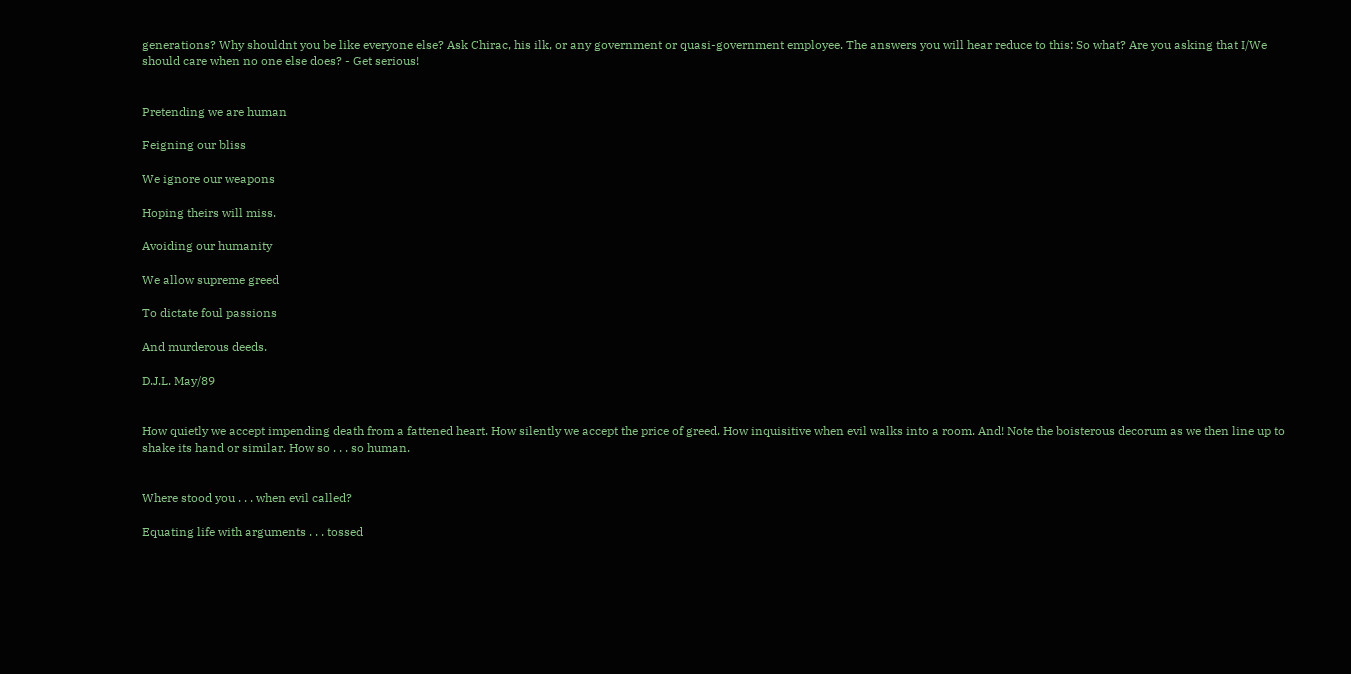generations? Why shouldnt you be like everyone else? Ask Chirac, his ilk, or any government or quasi-government employee. The answers you will hear reduce to this: So what? Are you asking that I/We should care when no one else does? - Get serious!


Pretending we are human

Feigning our bliss

We ignore our weapons

Hoping theirs will miss.

Avoiding our humanity

We allow supreme greed

To dictate foul passions

And murderous deeds.

D.J.L. May/89


How quietly we accept impending death from a fattened heart. How silently we accept the price of greed. How inquisitive when evil walks into a room. And! Note the boisterous decorum as we then line up to shake its hand or similar. How so . . . so human.


Where stood you . . . when evil called?

Equating life with arguments . . . tossed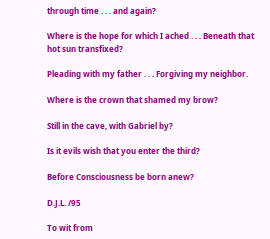through time . . . and again?

Where is the hope for which I ached . . . Beneath that hot sun transfixed?

Pleading with my father . . . Forgiving my neighbor.

Where is the crown that shamed my brow?

Still in the cave, with Gabriel by?

Is it evils wish that you enter the third?

Before Consciousness be born anew?

D.J.L. /95

To wit from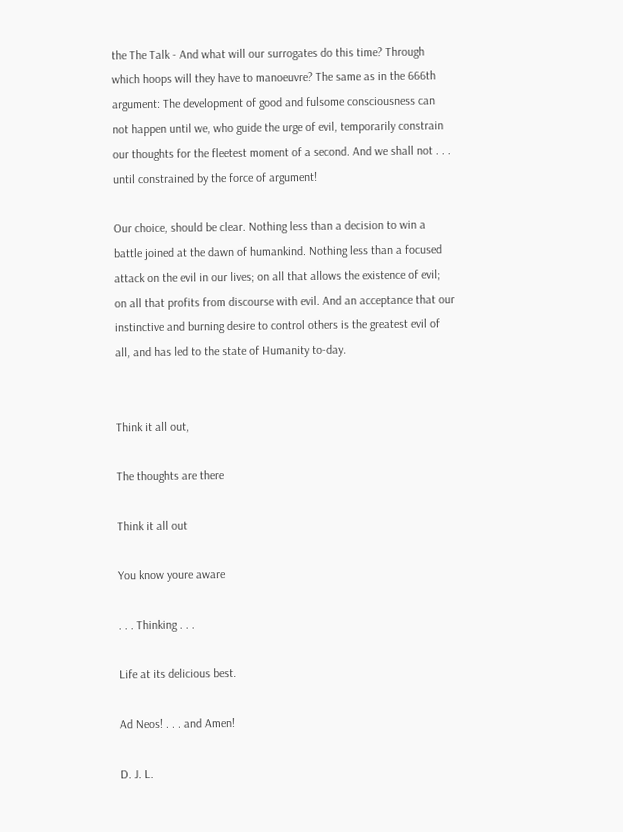the The Talk - And what will our surrogates do this time? Through which hoops will they have to manoeuvre? The same as in the 666th argument: The development of good and fulsome consciousness can not happen until we, who guide the urge of evil, temporarily constrain our thoughts for the fleetest moment of a second. And we shall not . . . until constrained by the force of argument!

Our choice, should be clear. Nothing less than a decision to win a battle joined at the dawn of humankind. Nothing less than a focused attack on the evil in our lives; on all that allows the existence of evil; on all that profits from discourse with evil. And an acceptance that our instinctive and burning desire to control others is the greatest evil of all, and has led to the state of Humanity to-day.


Think it all out,

The thoughts are there

Think it all out

You know youre aware

. . . Thinking . . .

Life at its delicious best.

Ad Neos! . . . and Amen!

D. J. L.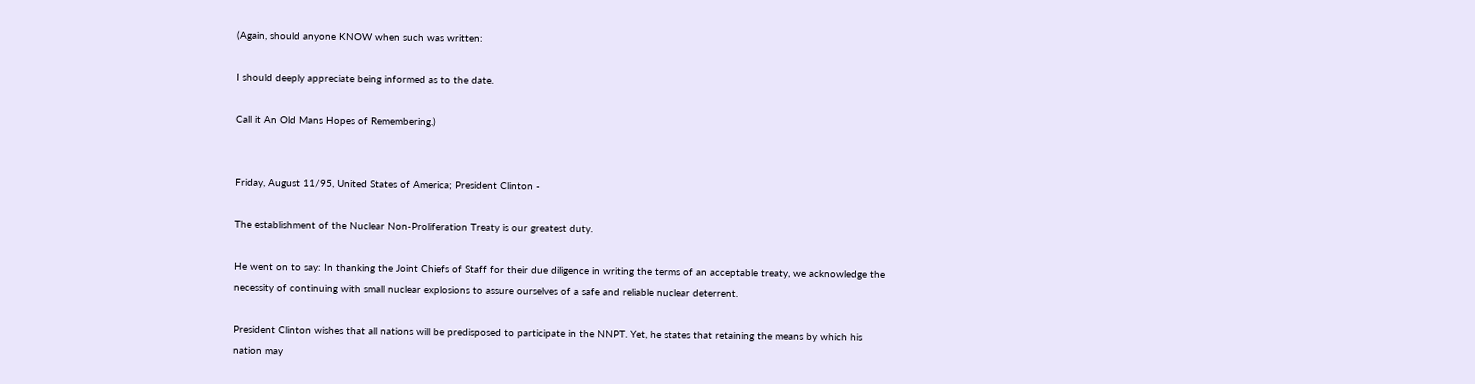(Again, should anyone KNOW when such was written:

I should deeply appreciate being informed as to the date.

Call it An Old Mans Hopes of Remembering.)


Friday, August 11/95, United States of America; President Clinton -

The establishment of the Nuclear Non-Proliferation Treaty is our greatest duty.

He went on to say: In thanking the Joint Chiefs of Staff for their due diligence in writing the terms of an acceptable treaty, we acknowledge the necessity of continuing with small nuclear explosions to assure ourselves of a safe and reliable nuclear deterrent.

President Clinton wishes that all nations will be predisposed to participate in the NNPT. Yet, he states that retaining the means by which his nation may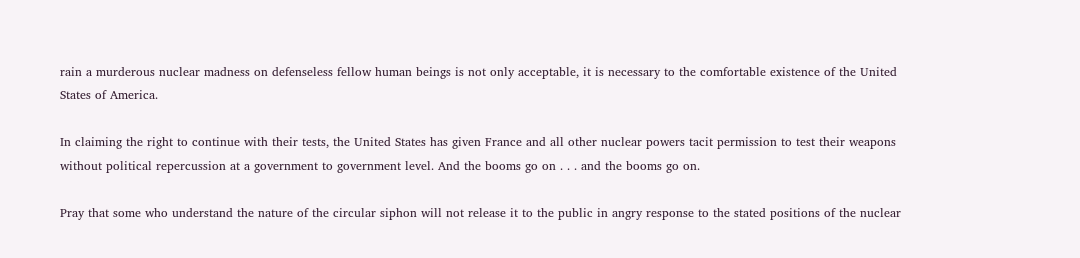rain a murderous nuclear madness on defenseless fellow human beings is not only acceptable, it is necessary to the comfortable existence of the United States of America.

In claiming the right to continue with their tests, the United States has given France and all other nuclear powers tacit permission to test their weapons without political repercussion at a government to government level. And the booms go on . . . and the booms go on.

Pray that some who understand the nature of the circular siphon will not release it to the public in angry response to the stated positions of the nuclear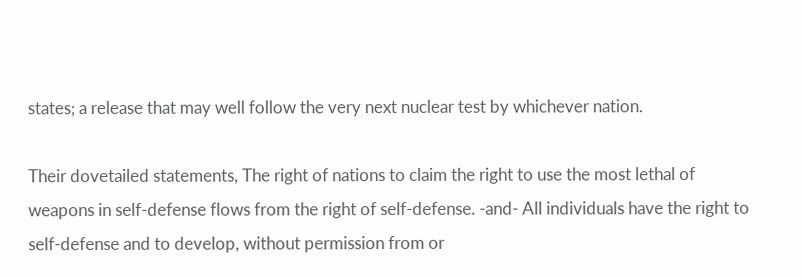states; a release that may well follow the very next nuclear test by whichever nation.

Their dovetailed statements, The right of nations to claim the right to use the most lethal of weapons in self-defense flows from the right of self-defense. -and- All individuals have the right to self-defense and to develop, without permission from or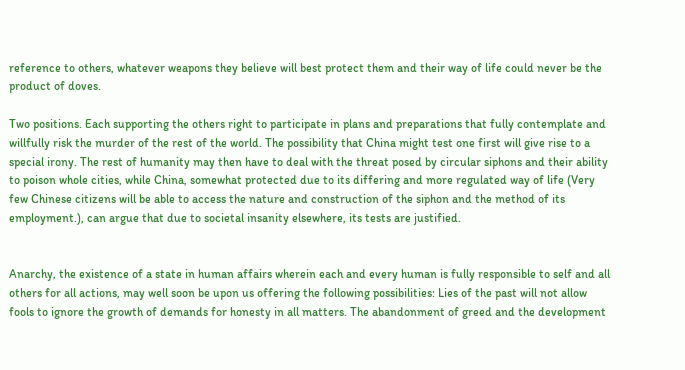reference to others, whatever weapons they believe will best protect them and their way of life could never be the product of doves.

Two positions. Each supporting the others right to participate in plans and preparations that fully contemplate and willfully risk the murder of the rest of the world. The possibility that China might test one first will give rise to a special irony. The rest of humanity may then have to deal with the threat posed by circular siphons and their ability to poison whole cities, while China, somewhat protected due to its differing and more regulated way of life (Very few Chinese citizens will be able to access the nature and construction of the siphon and the method of its employment.), can argue that due to societal insanity elsewhere, its tests are justified.


Anarchy, the existence of a state in human affairs wherein each and every human is fully responsible to self and all others for all actions, may well soon be upon us offering the following possibilities: Lies of the past will not allow fools to ignore the growth of demands for honesty in all matters. The abandonment of greed and the development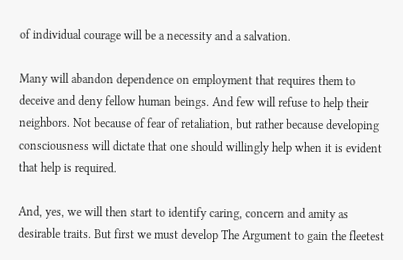of individual courage will be a necessity and a salvation.

Many will abandon dependence on employment that requires them to deceive and deny fellow human beings. And few will refuse to help their neighbors. Not because of fear of retaliation, but rather because developing consciousness will dictate that one should willingly help when it is evident that help is required.

And, yes, we will then start to identify caring, concern and amity as desirable traits. But first we must develop The Argument to gain the fleetest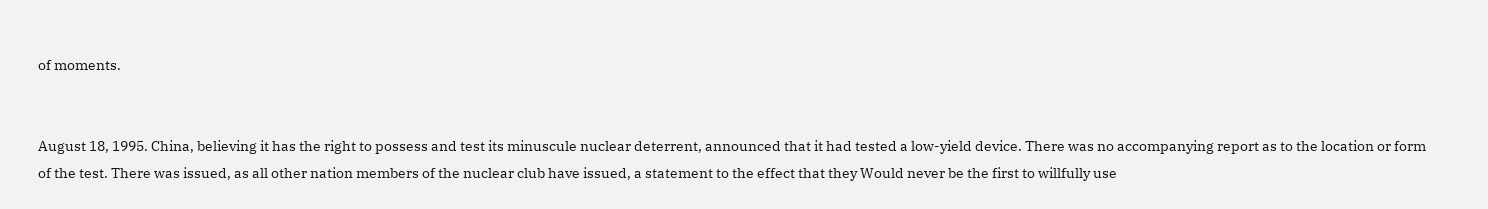of moments.


August 18, 1995. China, believing it has the right to possess and test its minuscule nuclear deterrent, announced that it had tested a low-yield device. There was no accompanying report as to the location or form of the test. There was issued, as all other nation members of the nuclear club have issued, a statement to the effect that they Would never be the first to willfully use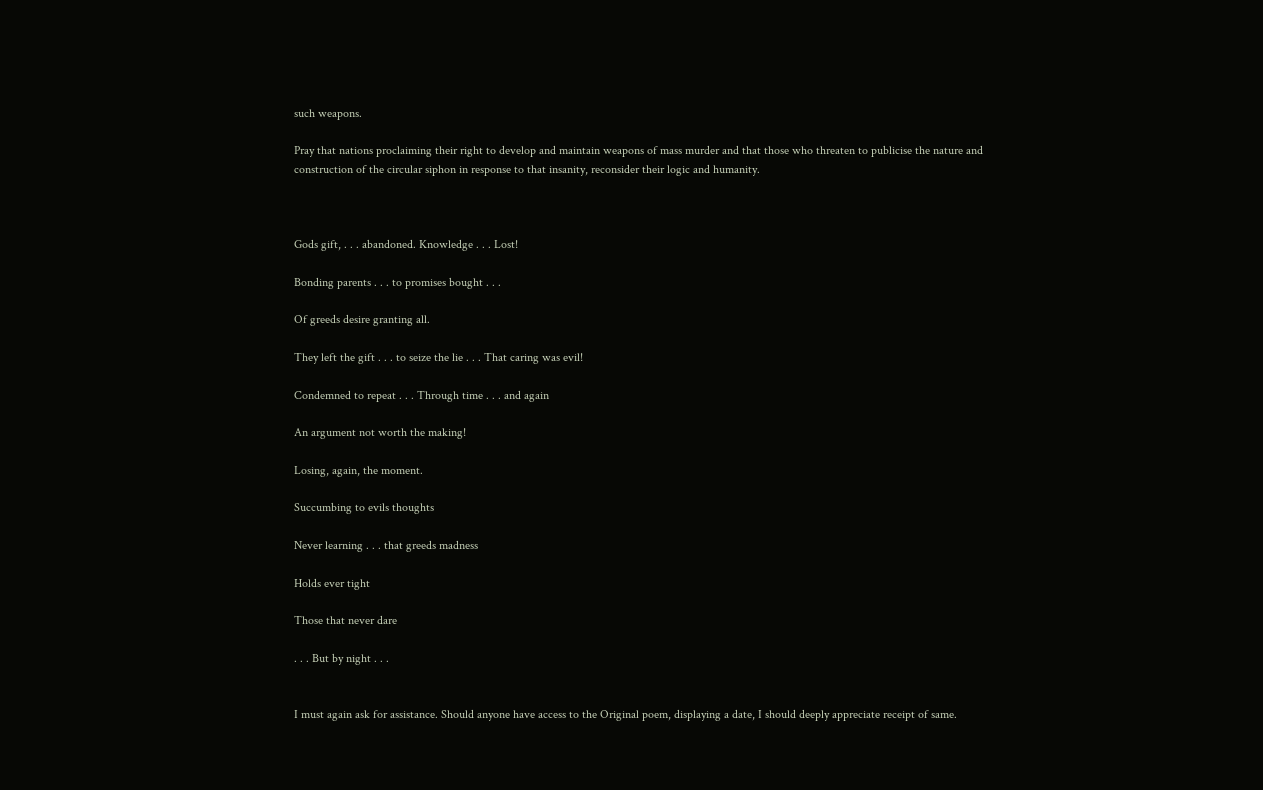such weapons.

Pray that nations proclaiming their right to develop and maintain weapons of mass murder and that those who threaten to publicise the nature and construction of the circular siphon in response to that insanity, reconsider their logic and humanity.



Gods gift, . . . abandoned. Knowledge . . . Lost!

Bonding parents . . . to promises bought . . .

Of greeds desire granting all.

They left the gift . . . to seize the lie . . . That caring was evil!

Condemned to repeat . . . Through time . . . and again

An argument not worth the making!

Losing, again, the moment.

Succumbing to evils thoughts

Never learning . . . that greeds madness

Holds ever tight

Those that never dare

. . . But by night . . .


I must again ask for assistance. Should anyone have access to the Original poem, displaying a date, I should deeply appreciate receipt of same.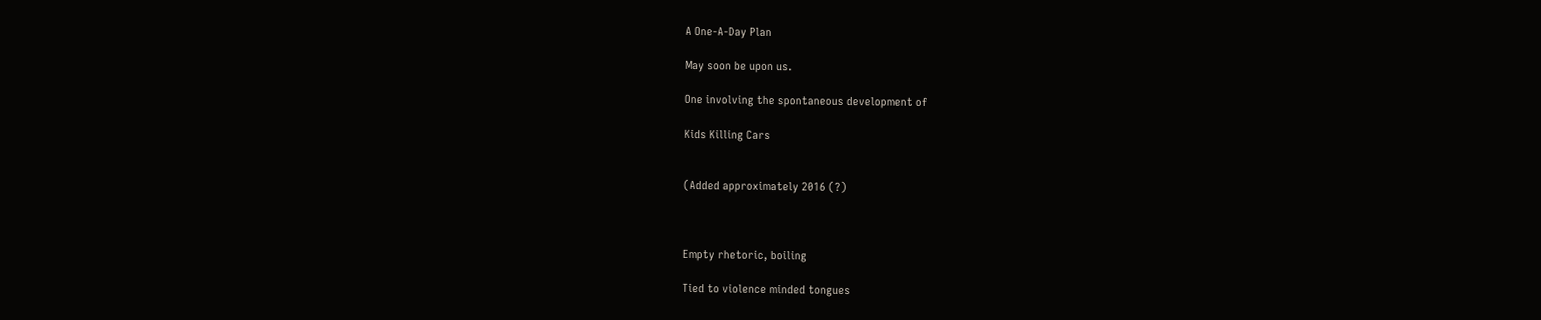A One-A-Day Plan

May soon be upon us.

One involving the spontaneous development of

Kids Killing Cars


(Added approximately 2016 (?)



Empty rhetoric, boiling

Tied to violence minded tongues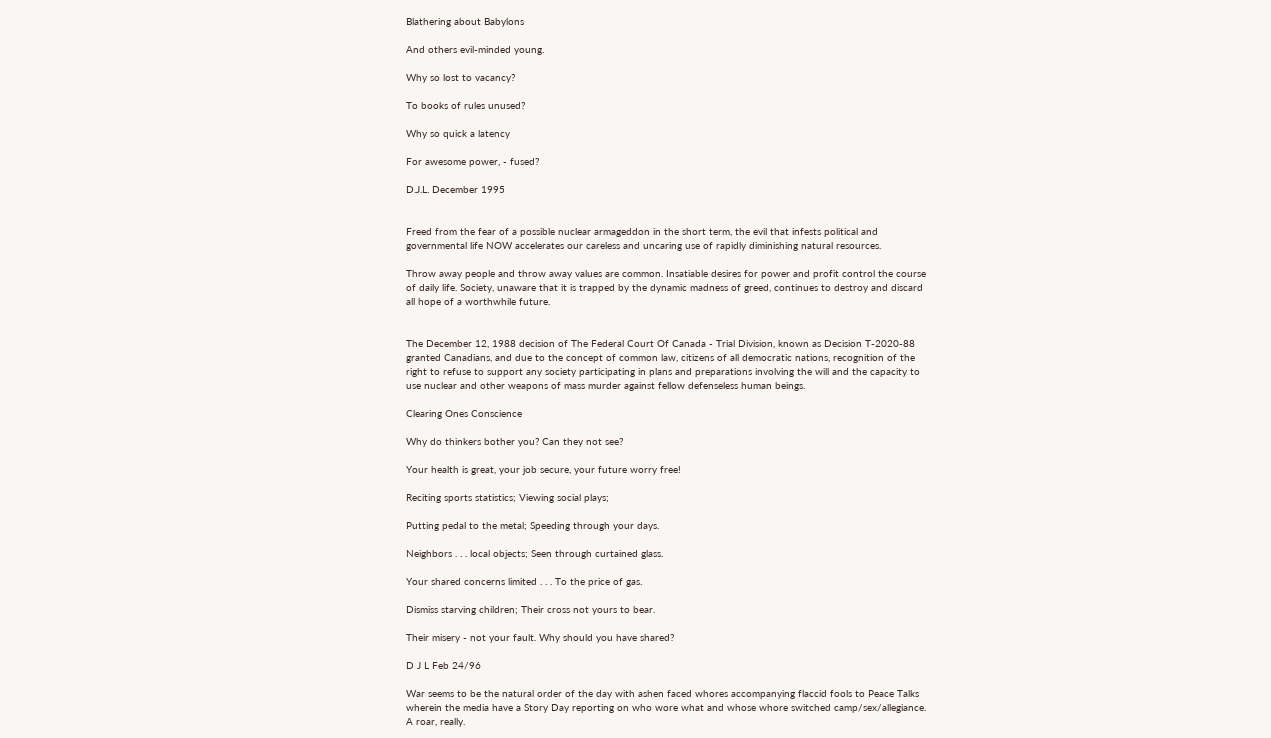Blathering about Babylons

And others evil-minded young.

Why so lost to vacancy?

To books of rules unused?

Why so quick a latency

For awesome power, - fused?

D.J.L. December 1995


Freed from the fear of a possible nuclear armageddon in the short term, the evil that infests political and governmental life NOW accelerates our careless and uncaring use of rapidly diminishing natural resources.

Throw away people and throw away values are common. Insatiable desires for power and profit control the course of daily life. Society, unaware that it is trapped by the dynamic madness of greed, continues to destroy and discard all hope of a worthwhile future.


The December 12, 1988 decision of The Federal Court Of Canada - Trial Division, known as Decision T-2020-88 granted Canadians, and due to the concept of common law, citizens of all democratic nations, recognition of the right to refuse to support any society participating in plans and preparations involving the will and the capacity to use nuclear and other weapons of mass murder against fellow defenseless human beings.

Clearing Ones Conscience

Why do thinkers bother you? Can they not see?

Your health is great, your job secure, your future worry free!

Reciting sports statistics; Viewing social plays;

Putting pedal to the metal; Speeding through your days.

Neighbors . . . local objects; Seen through curtained glass.

Your shared concerns limited . . . To the price of gas.

Dismiss starving children; Their cross not yours to bear.

Their misery - not your fault. Why should you have shared?

D J L Feb 24/96

War seems to be the natural order of the day with ashen faced whores accompanying flaccid fools to Peace Talks wherein the media have a Story Day reporting on who wore what and whose whore switched camp/sex/allegiance. A roar, really.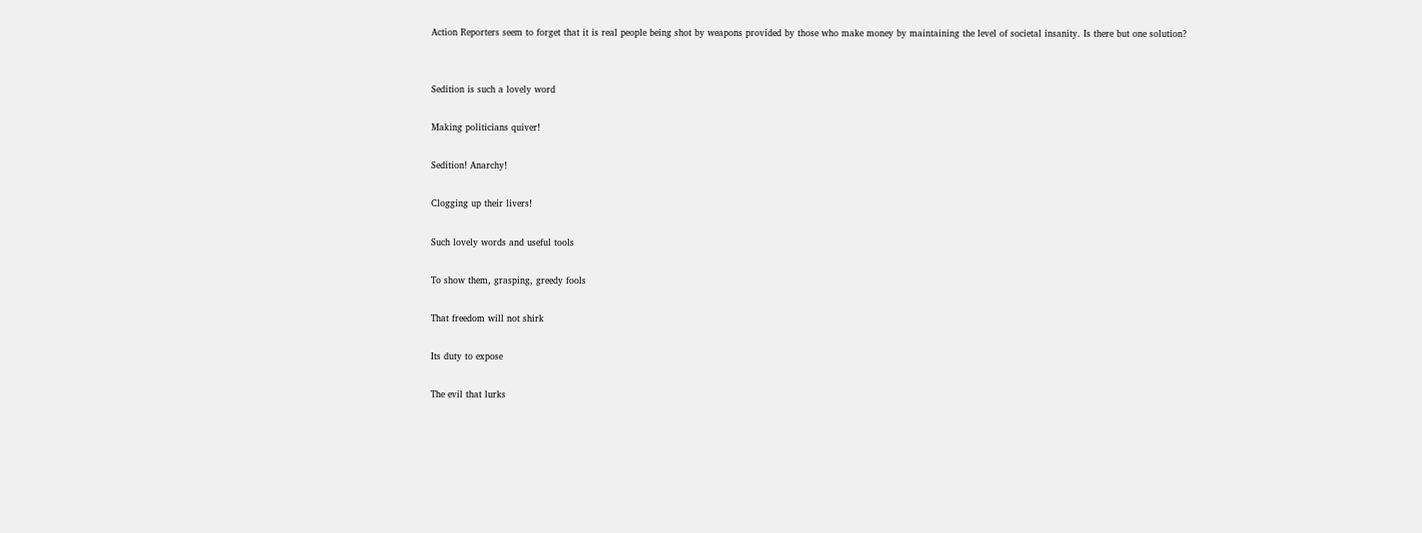Action Reporters seem to forget that it is real people being shot by weapons provided by those who make money by maintaining the level of societal insanity. Is there but one solution?


Sedition is such a lovely word

Making politicians quiver!

Sedition! Anarchy!

Clogging up their livers!

Such lovely words and useful tools

To show them, grasping, greedy fools

That freedom will not shirk

Its duty to expose

The evil that lurks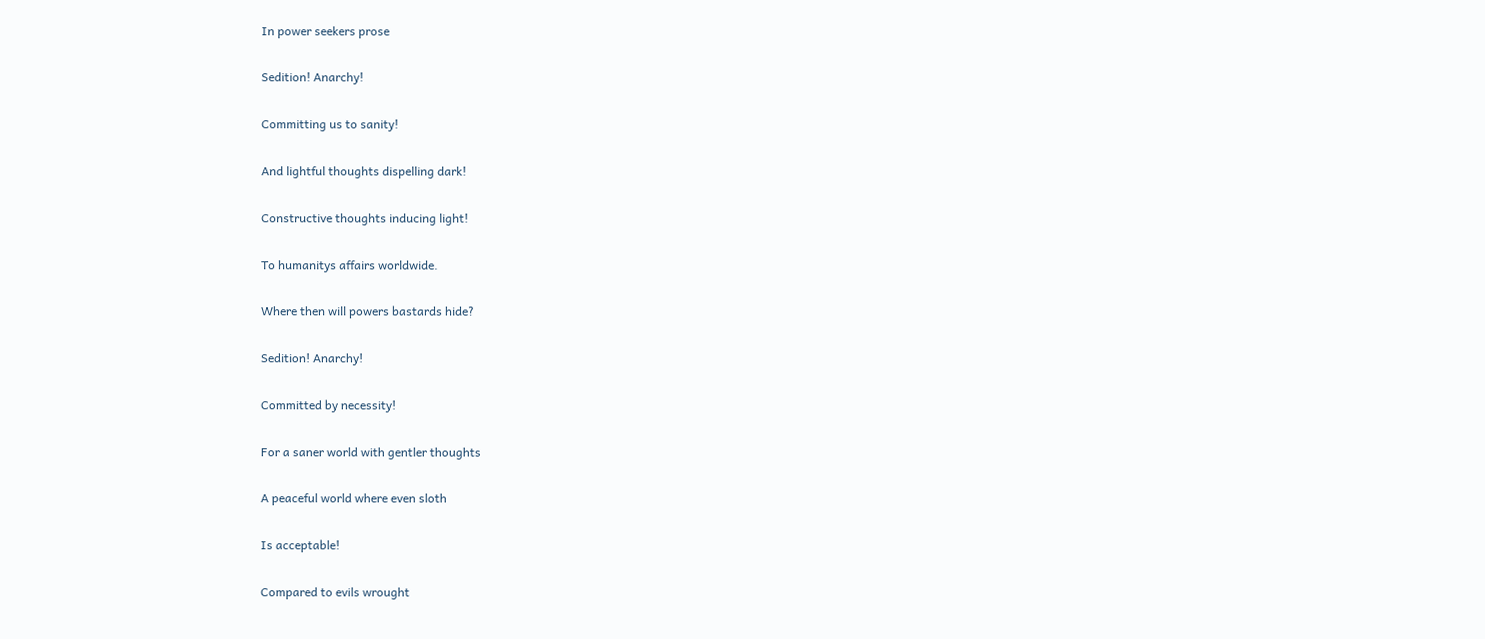In power seekers prose

Sedition! Anarchy!

Committing us to sanity!

And lightful thoughts dispelling dark!

Constructive thoughts inducing light!

To humanitys affairs worldwide.

Where then will powers bastards hide?

Sedition! Anarchy!

Committed by necessity!

For a saner world with gentler thoughts

A peaceful world where even sloth

Is acceptable!

Compared to evils wrought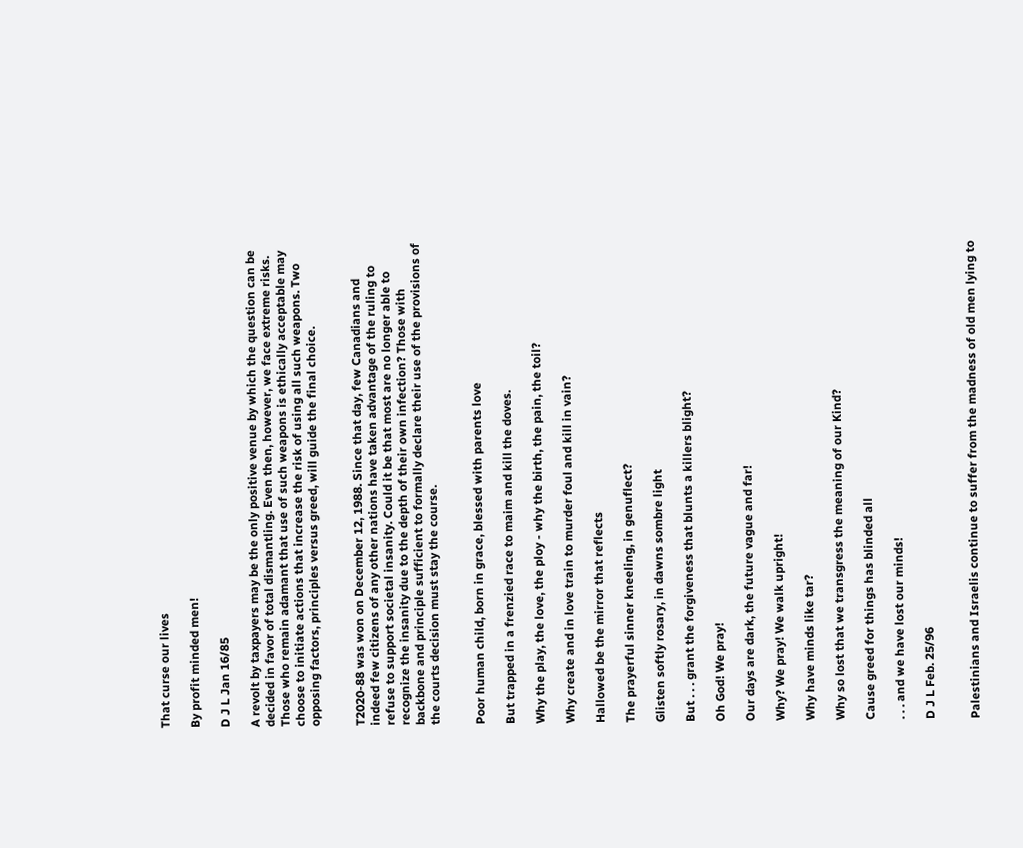That curse our lives

By profit minded men!

D J L Jan 16/85

A revolt by taxpayers may be the only positive venue by which the question can be decided in favor of total dismantling. Even then, however, we face extreme risks. Those who remain adamant that use of such weapons is ethically acceptable may choose to initiate actions that increase the risk of using all such weapons. Two opposing factors, principles versus greed, will guide the final choice.


T2020-88 was won on December 12, 1988. Since that day, few Canadians and indeed few citizens of any other nations have taken advantage of the ruling to refuse to support societal insanity. Could it be that most are no longer able to recognize the insanity due to the depth of their own infection? Those with backbone and principle sufficient to formally declare their use of the provisions of the courts decision must stay the course.


Poor human child, born in grace, blessed with parents love

But trapped in a frenzied race to maim and kill the doves.

Why the play, the love, the ploy - why the birth, the pain, the toil?

Why create and in love train to murder foul and kill in vain?

Hallowed be the mirror that reflects

The prayerful sinner kneeling, in genuflect?

Glisten softly rosary, in dawns sombre light

But . . . grant the forgiveness that blunts a killers blight?

Oh God! We pray!

Our days are dark, the future vague and far!

Why? We pray! We walk upright!

Why have minds like tar?

Why so lost that we transgress the meaning of our Kind?

Cause greed for things has blinded all

. . . and we have lost our minds!

D J L Feb. 25/96


Palestinians and Israelis continue to suffer from the madness of old men lying to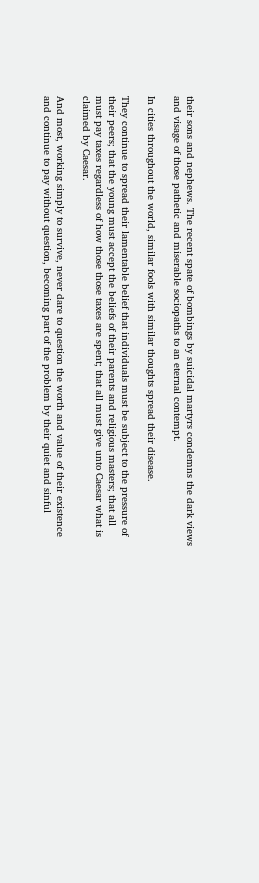their sons and nephews. The recent spate of bombings by suicidal martyrs condemns the dark views and visage of those pathetic and miserable sociopaths to an eternal contempt.

In cities throughout the world, similar fools with similar thoughts spread their disease.

They continue to spread their lamentable belief that individuals must be subject to the pressure of their peers; that the young must accept the beliefs of their parents and religious masters; that all must pay taxes regardless of how those those taxes are spent; that all must give unto Caesar what is claimed by Caesar.

And most, working simply to survive, never dare to question the worth and value of their existence and continue to pay without question, becoming part of the problem by their quiet and sinful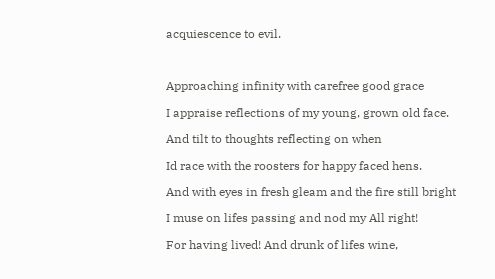acquiescence to evil.



Approaching infinity with carefree good grace

I appraise reflections of my young, grown old face.

And tilt to thoughts reflecting on when

Id race with the roosters for happy faced hens.

And with eyes in fresh gleam and the fire still bright

I muse on lifes passing and nod my All right!

For having lived! And drunk of lifes wine,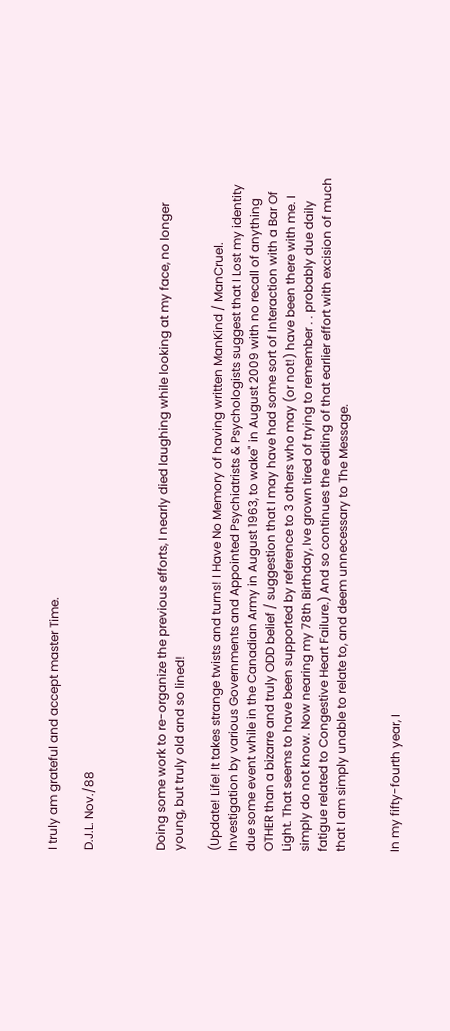I truly am grateful and accept master Time.

D.J.L. Nov./88



Doing some work to re-organize the previous efforts, I nearly died laughing while looking at my face, no longer young, but truly old and so lined!

(Update! Life! It takes strange twists and turns! I Have No Memory of having written ManKind / ManCruel. Investigation by various Governments and Appointed Psychiatrists & Psychologists suggest that I Lost my identity due some event while in the Canadian Army in August 1963, to wake" in August 2009 with no recall of anything OTHER than a bizarre and truly ODD belief / suggestion that I may have had some sort of Interaction with a Bar Of Light. That seems to have been supported by reference to 3 others who may (or not!) have been there with me. I simply do not know. Now nearing my 78th Birthday, Ive grown tired of trying to remember . . probably due daily fatigue related to Congestive Heart Failure.) And so continues the editing of that earlier effort with excision of much that I am simply unable to relate to, and deem unnecessary to The Message.


In my fifty-fourth year, I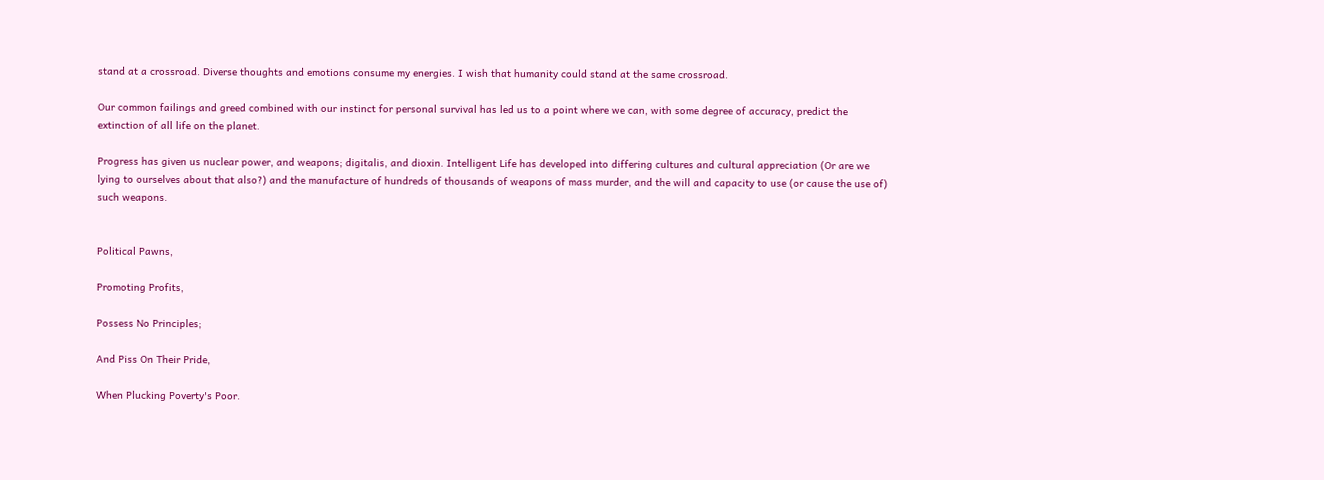stand at a crossroad. Diverse thoughts and emotions consume my energies. I wish that humanity could stand at the same crossroad.

Our common failings and greed combined with our instinct for personal survival has led us to a point where we can, with some degree of accuracy, predict the extinction of all life on the planet.

Progress has given us nuclear power, and weapons; digitalis, and dioxin. Intelligent Life has developed into differing cultures and cultural appreciation (Or are we lying to ourselves about that also?) and the manufacture of hundreds of thousands of weapons of mass murder, and the will and capacity to use (or cause the use of) such weapons.


Political Pawns,

Promoting Profits,

Possess No Principles;

And Piss On Their Pride,

When Plucking Poverty's Poor.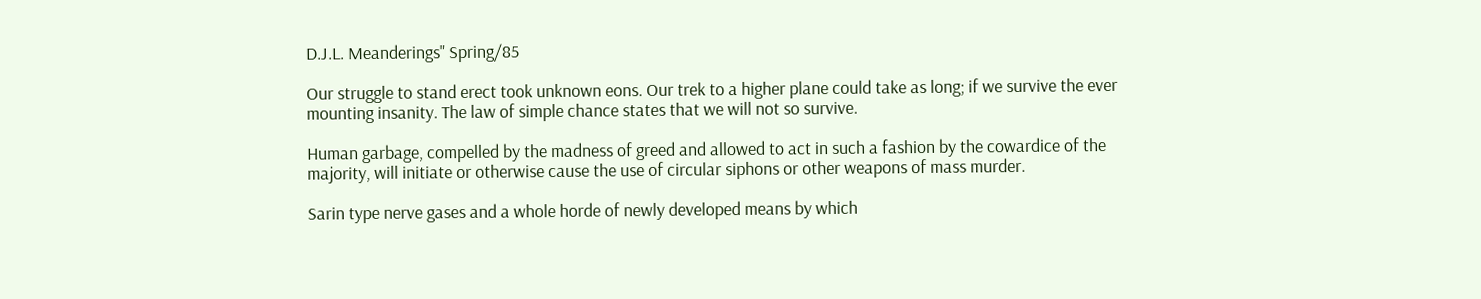D.J.L. Meanderings" Spring/85

Our struggle to stand erect took unknown eons. Our trek to a higher plane could take as long; if we survive the ever mounting insanity. The law of simple chance states that we will not so survive.

Human garbage, compelled by the madness of greed and allowed to act in such a fashion by the cowardice of the majority, will initiate or otherwise cause the use of circular siphons or other weapons of mass murder.

Sarin type nerve gases and a whole horde of newly developed means by which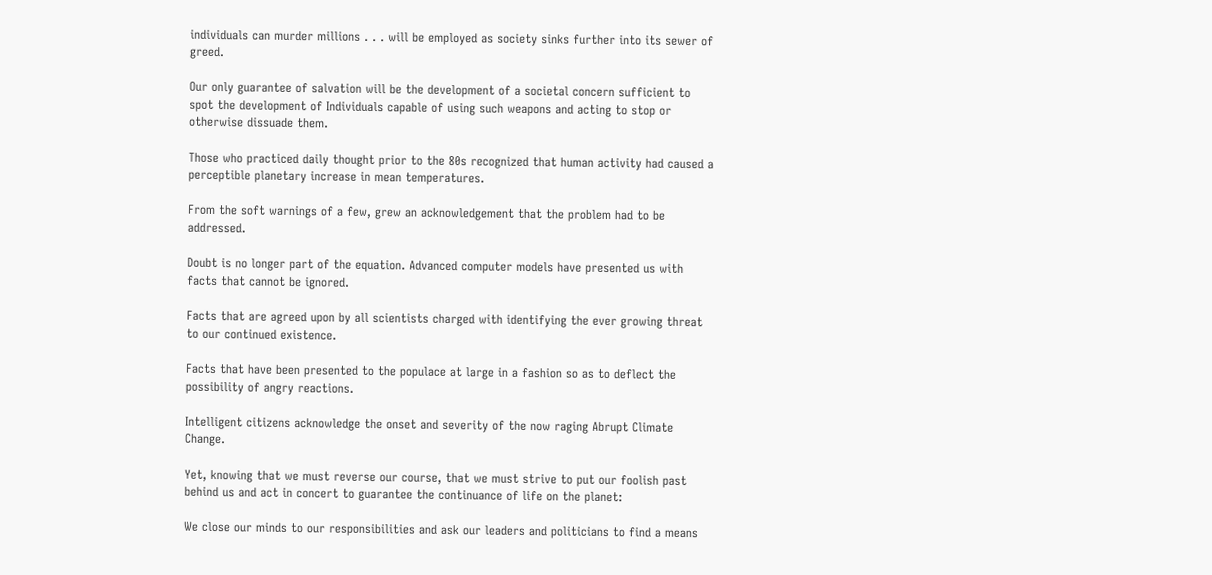individuals can murder millions . . . will be employed as society sinks further into its sewer of greed.

Our only guarantee of salvation will be the development of a societal concern sufficient to spot the development of Individuals capable of using such weapons and acting to stop or otherwise dissuade them.

Those who practiced daily thought prior to the 80s recognized that human activity had caused a perceptible planetary increase in mean temperatures.

From the soft warnings of a few, grew an acknowledgement that the problem had to be addressed.

Doubt is no longer part of the equation. Advanced computer models have presented us with facts that cannot be ignored.

Facts that are agreed upon by all scientists charged with identifying the ever growing threat to our continued existence.

Facts that have been presented to the populace at large in a fashion so as to deflect the possibility of angry reactions.

Intelligent citizens acknowledge the onset and severity of the now raging Abrupt Climate Change.

Yet, knowing that we must reverse our course, that we must strive to put our foolish past behind us and act in concert to guarantee the continuance of life on the planet:

We close our minds to our responsibilities and ask our leaders and politicians to find a means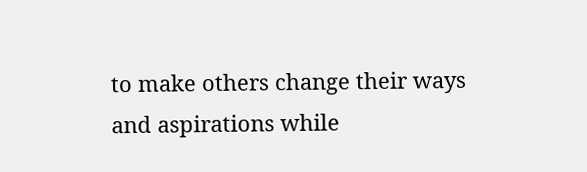to make others change their ways and aspirations while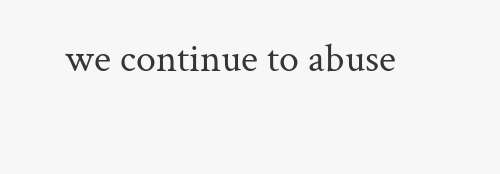we continue to abuse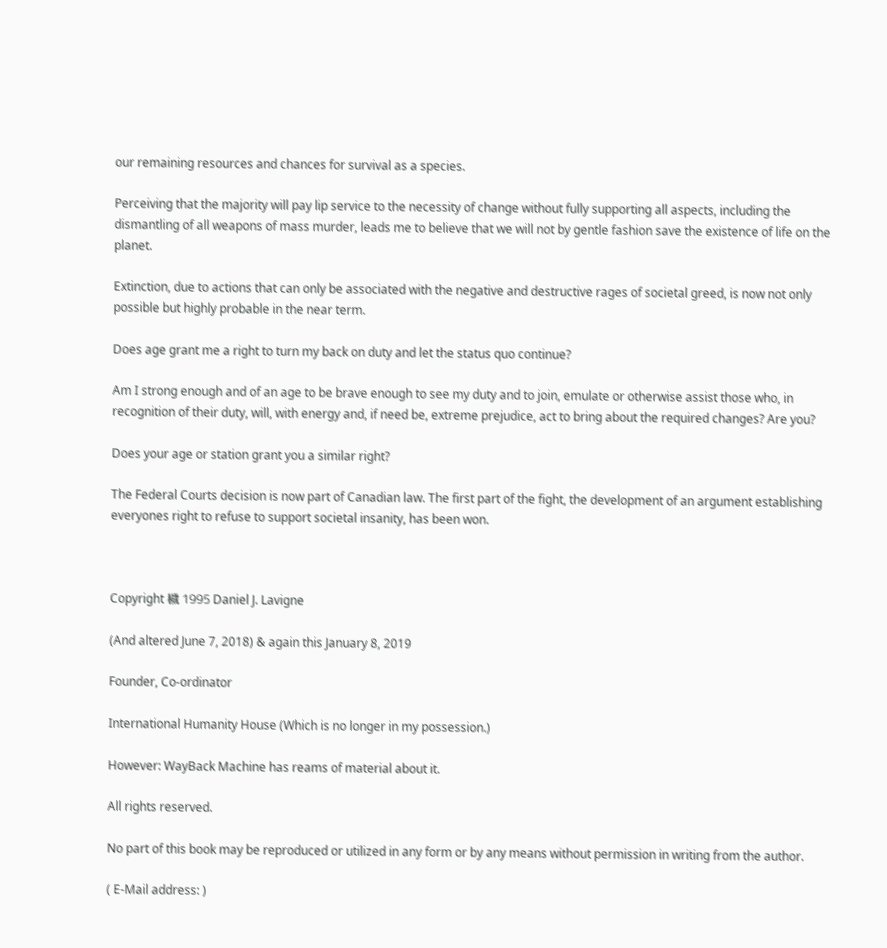our remaining resources and chances for survival as a species.

Perceiving that the majority will pay lip service to the necessity of change without fully supporting all aspects, including the dismantling of all weapons of mass murder, leads me to believe that we will not by gentle fashion save the existence of life on the planet.

Extinction, due to actions that can only be associated with the negative and destructive rages of societal greed, is now not only possible but highly probable in the near term.

Does age grant me a right to turn my back on duty and let the status quo continue?

Am I strong enough and of an age to be brave enough to see my duty and to join, emulate or otherwise assist those who, in recognition of their duty, will, with energy and, if need be, extreme prejudice, act to bring about the required changes? Are you?

Does your age or station grant you a similar right?

The Federal Courts decision is now part of Canadian law. The first part of the fight, the development of an argument establishing everyones right to refuse to support societal insanity, has been won.



Copyright 穢 1995 Daniel J. Lavigne

(And altered June 7, 2018) & again this January 8, 2019

Founder, Co-ordinator

International Humanity House (Which is no longer in my possession.)

However: WayBack Machine has reams of material about it.

All rights reserved.

No part of this book may be reproduced or utilized in any form or by any means without permission in writing from the author.

( E-Mail address: )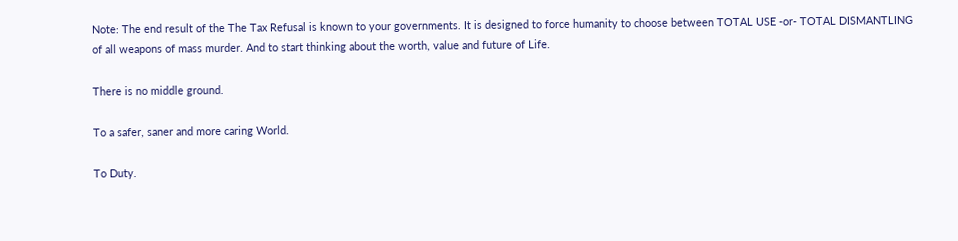Note: The end result of the The Tax Refusal is known to your governments. It is designed to force humanity to choose between TOTAL USE -or- TOTAL DISMANTLING of all weapons of mass murder. And to start thinking about the worth, value and future of Life.

There is no middle ground.

To a safer, saner and more caring World.

To Duty.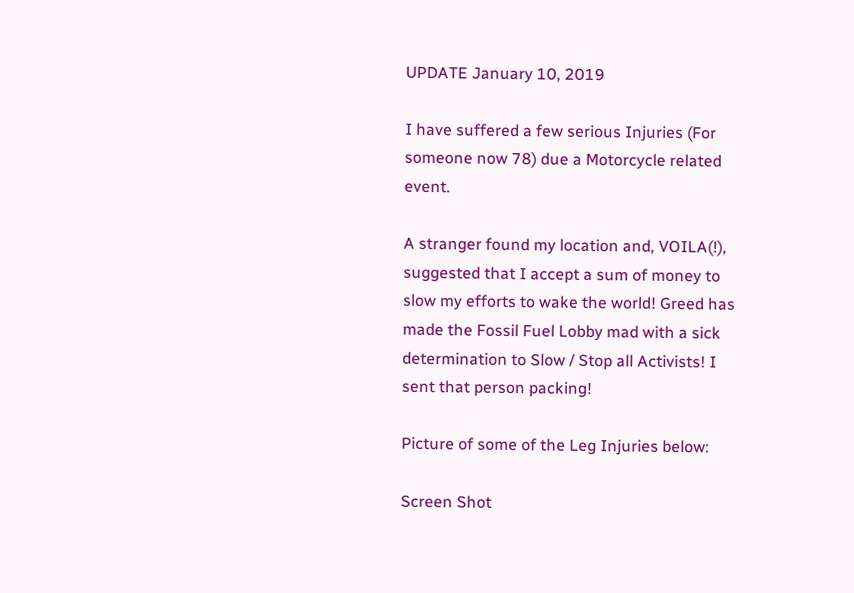UPDATE January 10, 2019

I have suffered a few serious Injuries (For someone now 78) due a Motorcycle related event.

A stranger found my location and, VOILA(!), suggested that I accept a sum of money to slow my efforts to wake the world! Greed has made the Fossil Fuel Lobby mad with a sick determination to Slow / Stop all Activists! I sent that person packing!

Picture of some of the Leg Injuries below:

Screen Shot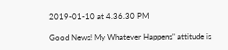2019-01-10 at 4.36.30 PM

Good News! My Whatever Happens" attitude is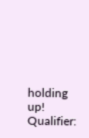holding up! Qualifier: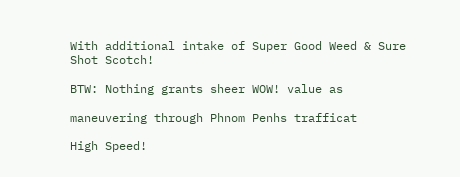With additional intake of Super Good Weed & Sure Shot Scotch!

BTW: Nothing grants sheer WOW! value as

maneuvering through Phnom Penhs trafficat

High Speed!